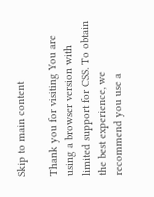Skip to main content

Thank you for visiting You are using a browser version with limited support for CSS. To obtain the best experience, we recommend you use a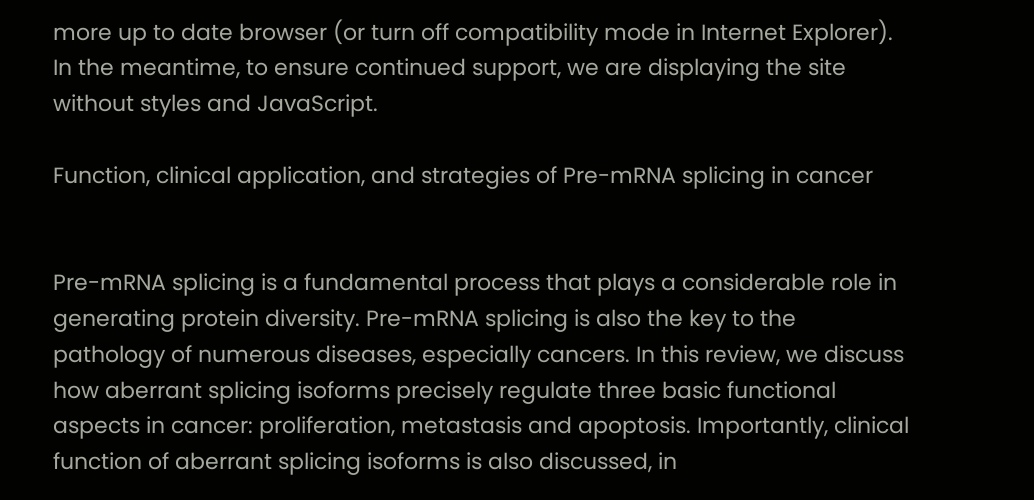more up to date browser (or turn off compatibility mode in Internet Explorer). In the meantime, to ensure continued support, we are displaying the site without styles and JavaScript.

Function, clinical application, and strategies of Pre-mRNA splicing in cancer


Pre-mRNA splicing is a fundamental process that plays a considerable role in generating protein diversity. Pre-mRNA splicing is also the key to the pathology of numerous diseases, especially cancers. In this review, we discuss how aberrant splicing isoforms precisely regulate three basic functional aspects in cancer: proliferation, metastasis and apoptosis. Importantly, clinical function of aberrant splicing isoforms is also discussed, in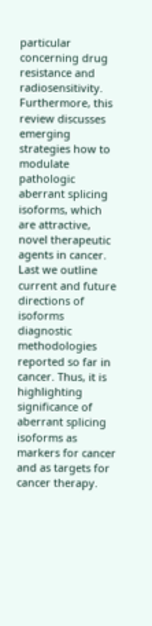particular concerning drug resistance and radiosensitivity. Furthermore, this review discusses emerging strategies how to modulate pathologic aberrant splicing isoforms, which are attractive, novel therapeutic agents in cancer. Last we outline current and future directions of isoforms diagnostic methodologies reported so far in cancer. Thus, it is highlighting significance of aberrant splicing isoforms as markers for cancer and as targets for cancer therapy.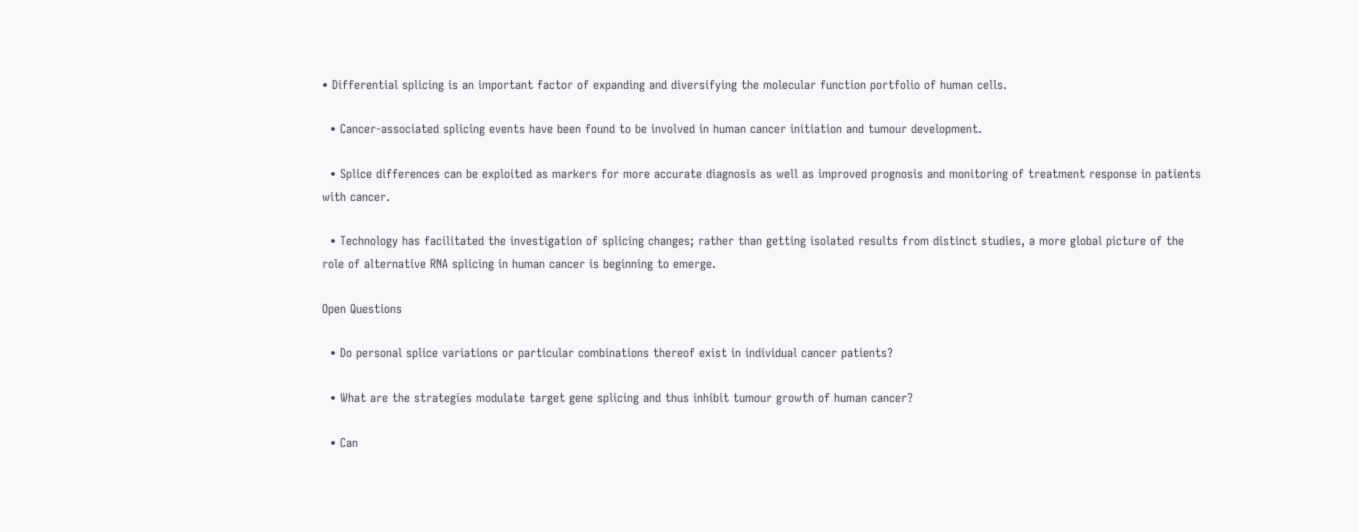• Differential splicing is an important factor of expanding and diversifying the molecular function portfolio of human cells.

  • Cancer-associated splicing events have been found to be involved in human cancer initiation and tumour development.

  • Splice differences can be exploited as markers for more accurate diagnosis as well as improved prognosis and monitoring of treatment response in patients with cancer.

  • Technology has facilitated the investigation of splicing changes; rather than getting isolated results from distinct studies, a more global picture of the role of alternative RNA splicing in human cancer is beginning to emerge.

Open Questions

  • Do personal splice variations or particular combinations thereof exist in individual cancer patients?

  • What are the strategies modulate target gene splicing and thus inhibit tumour growth of human cancer?

  • Can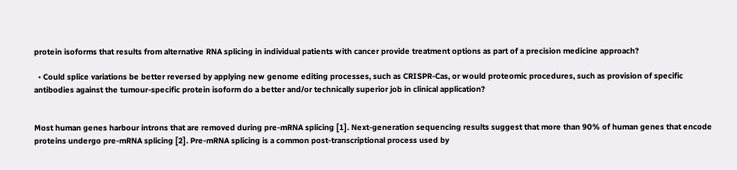protein isoforms that results from alternative RNA splicing in individual patients with cancer provide treatment options as part of a precision medicine approach?

  • Could splice variations be better reversed by applying new genome editing processes, such as CRISPR-Cas, or would proteomic procedures, such as provision of specific antibodies against the tumour-specific protein isoform do a better and/or technically superior job in clinical application?


Most human genes harbour introns that are removed during pre-mRNA splicing [1]. Next-generation sequencing results suggest that more than 90% of human genes that encode proteins undergo pre-mRNA splicing [2]. Pre-mRNA splicing is a common post-transcriptional process used by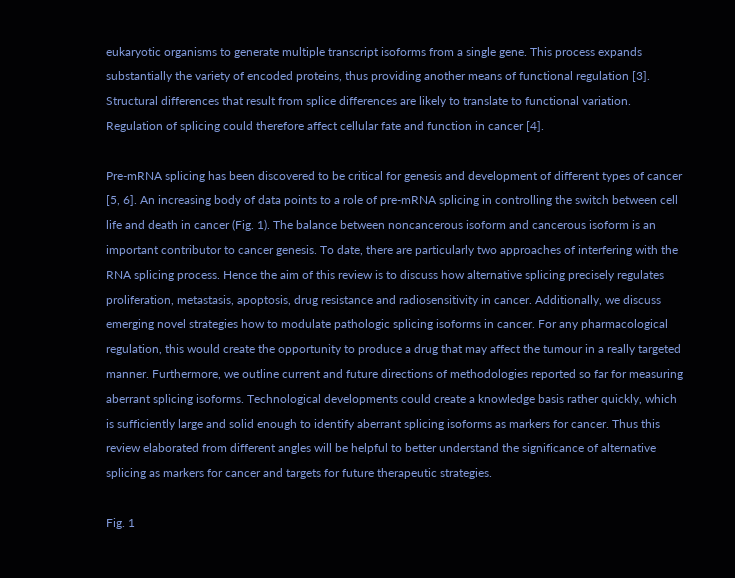eukaryotic organisms to generate multiple transcript isoforms from a single gene. This process expands substantially the variety of encoded proteins, thus providing another means of functional regulation [3]. Structural differences that result from splice differences are likely to translate to functional variation. Regulation of splicing could therefore affect cellular fate and function in cancer [4].

Pre-mRNA splicing has been discovered to be critical for genesis and development of different types of cancer [5, 6]. An increasing body of data points to a role of pre-mRNA splicing in controlling the switch between cell life and death in cancer (Fig. 1). The balance between noncancerous isoform and cancerous isoform is an important contributor to cancer genesis. To date, there are particularly two approaches of interfering with the RNA splicing process. Hence the aim of this review is to discuss how alternative splicing precisely regulates proliferation, metastasis, apoptosis, drug resistance and radiosensitivity in cancer. Additionally, we discuss emerging novel strategies how to modulate pathologic splicing isoforms in cancer. For any pharmacological regulation, this would create the opportunity to produce a drug that may affect the tumour in a really targeted manner. Furthermore, we outline current and future directions of methodologies reported so far for measuring aberrant splicing isoforms. Technological developments could create a knowledge basis rather quickly, which is sufficiently large and solid enough to identify aberrant splicing isoforms as markers for cancer. Thus this review elaborated from different angles will be helpful to better understand the significance of alternative splicing as markers for cancer and targets for future therapeutic strategies.

Fig. 1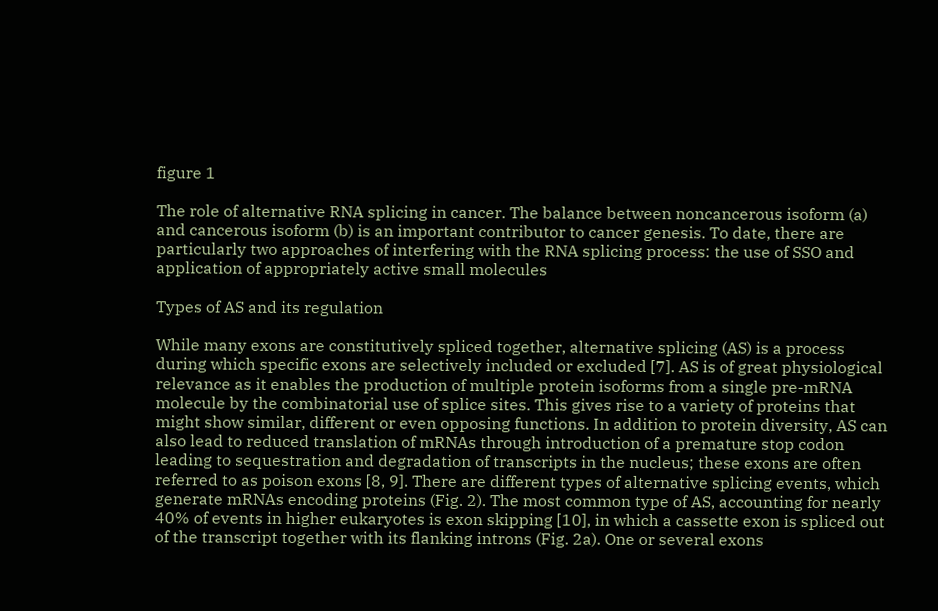figure 1

The role of alternative RNA splicing in cancer. The balance between noncancerous isoform (a) and cancerous isoform (b) is an important contributor to cancer genesis. To date, there are particularly two approaches of interfering with the RNA splicing process: the use of SSO and application of appropriately active small molecules

Types of AS and its regulation

While many exons are constitutively spliced together, alternative splicing (AS) is a process during which specific exons are selectively included or excluded [7]. AS is of great physiological relevance as it enables the production of multiple protein isoforms from a single pre-mRNA molecule by the combinatorial use of splice sites. This gives rise to a variety of proteins that might show similar, different or even opposing functions. In addition to protein diversity, AS can also lead to reduced translation of mRNAs through introduction of a premature stop codon leading to sequestration and degradation of transcripts in the nucleus; these exons are often referred to as poison exons [8, 9]. There are different types of alternative splicing events, which generate mRNAs encoding proteins (Fig. 2). The most common type of AS, accounting for nearly 40% of events in higher eukaryotes is exon skipping [10], in which a cassette exon is spliced out of the transcript together with its flanking introns (Fig. 2a). One or several exons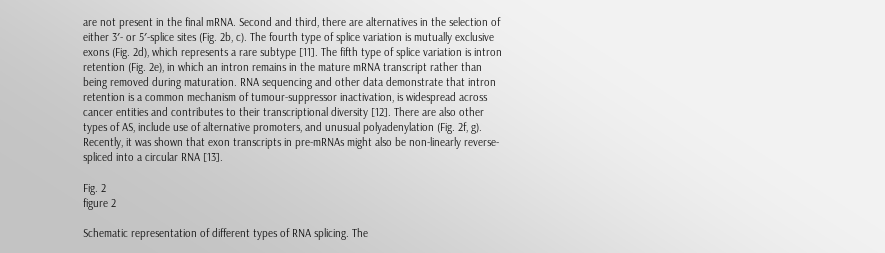are not present in the final mRNA. Second and third, there are alternatives in the selection of either 3′- or 5′-splice sites (Fig. 2b, c). The fourth type of splice variation is mutually exclusive exons (Fig. 2d), which represents a rare subtype [11]. The fifth type of splice variation is intron retention (Fig. 2e), in which an intron remains in the mature mRNA transcript rather than being removed during maturation. RNA sequencing and other data demonstrate that intron retention is a common mechanism of tumour-suppressor inactivation, is widespread across cancer entities and contributes to their transcriptional diversity [12]. There are also other types of AS, include use of alternative promoters, and unusual polyadenylation (Fig. 2f, g). Recently, it was shown that exon transcripts in pre-mRNAs might also be non-linearly reverse-spliced into a circular RNA [13].

Fig. 2
figure 2

Schematic representation of different types of RNA splicing. The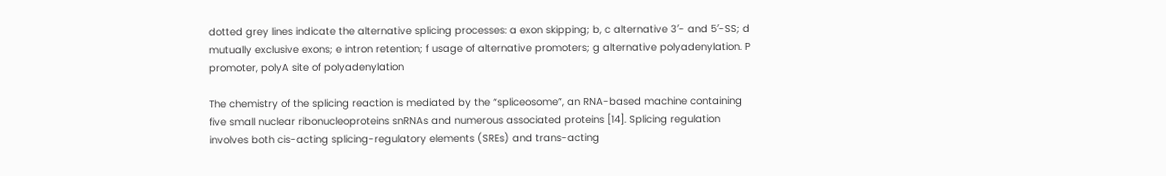dotted grey lines indicate the alternative splicing processes: a exon skipping; b, c alternative 3′- and 5′-SS; d mutually exclusive exons; e intron retention; f usage of alternative promoters; g alternative polyadenylation. P promoter, polyA site of polyadenylation

The chemistry of the splicing reaction is mediated by the “spliceosome”, an RNA-based machine containing five small nuclear ribonucleoproteins snRNAs and numerous associated proteins [14]. Splicing regulation involves both cis-acting splicing-regulatory elements (SREs) and trans-acting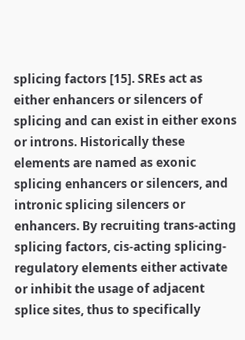splicing factors [15]. SREs act as either enhancers or silencers of splicing and can exist in either exons or introns. Historically these elements are named as exonic splicing enhancers or silencers, and intronic splicing silencers or enhancers. By recruiting trans-acting splicing factors, cis-acting splicing-regulatory elements either activate or inhibit the usage of adjacent splice sites, thus to specifically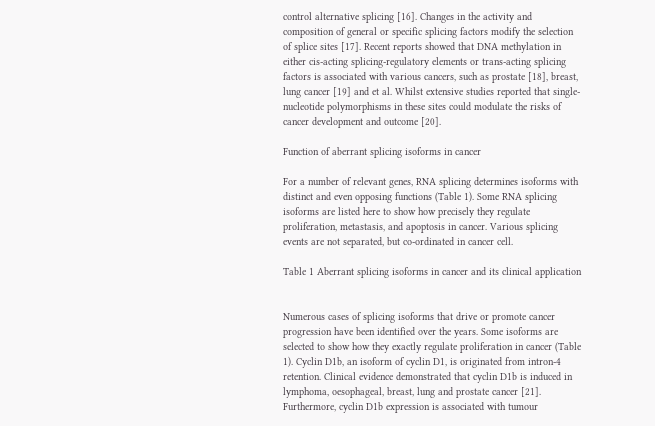control alternative splicing [16]. Changes in the activity and composition of general or specific splicing factors modify the selection of splice sites [17]. Recent reports showed that DNA methylation in either cis-acting splicing-regulatory elements or trans-acting splicing factors is associated with various cancers, such as prostate [18], breast, lung cancer [19] and et al. Whilst extensive studies reported that single-nucleotide polymorphisms in these sites could modulate the risks of cancer development and outcome [20].

Function of aberrant splicing isoforms in cancer

For a number of relevant genes, RNA splicing determines isoforms with distinct and even opposing functions (Table 1). Some RNA splicing isoforms are listed here to show how precisely they regulate proliferation, metastasis, and apoptosis in cancer. Various splicing events are not separated, but co-ordinated in cancer cell.

Table 1 Aberrant splicing isoforms in cancer and its clinical application


Numerous cases of splicing isoforms that drive or promote cancer progression have been identified over the years. Some isoforms are selected to show how they exactly regulate proliferation in cancer (Table 1). Cyclin D1b, an isoform of cyclin D1, is originated from intron-4 retention. Clinical evidence demonstrated that cyclin D1b is induced in lymphoma, oesophageal, breast, lung and prostate cancer [21]. Furthermore, cyclin D1b expression is associated with tumour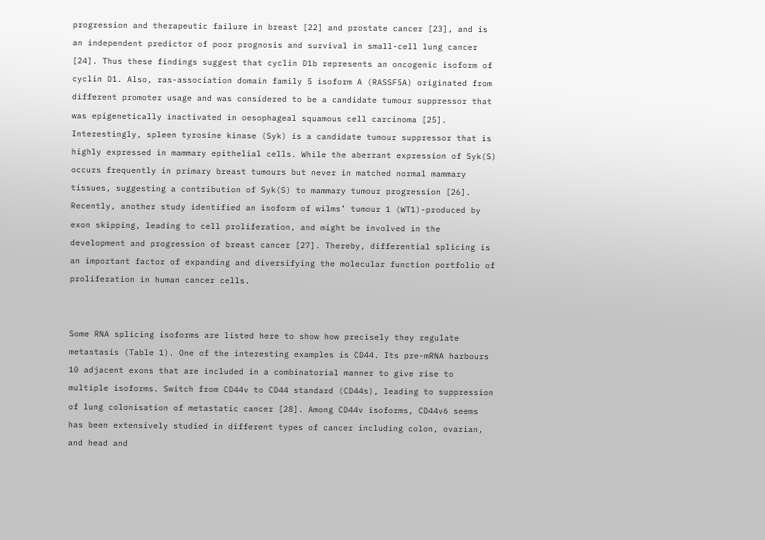progression and therapeutic failure in breast [22] and prostate cancer [23], and is an independent predictor of poor prognosis and survival in small-cell lung cancer [24]. Thus these findings suggest that cyclin D1b represents an oncogenic isoform of cyclin D1. Also, ras-association domain family 5 isoform A (RASSF5A) originated from different promoter usage and was considered to be a candidate tumour suppressor that was epigenetically inactivated in oesophageal squamous cell carcinoma [25]. Interestingly, spleen tyrosine kinase (Syk) is a candidate tumour suppressor that is highly expressed in mammary epithelial cells. While the aberrant expression of Syk(S) occurs frequently in primary breast tumours but never in matched normal mammary tissues, suggesting a contribution of Syk(S) to mammary tumour progression [26]. Recently, another study identified an isoform of wilms’ tumour 1 (WT1)-produced by exon skipping, leading to cell proliferation, and might be involved in the development and progression of breast cancer [27]. Thereby, differential splicing is an important factor of expanding and diversifying the molecular function portfolio of proliferation in human cancer cells.


Some RNA splicing isoforms are listed here to show how precisely they regulate metastasis (Table 1). One of the interesting examples is CD44. Its pre-mRNA harbours 10 adjacent exons that are included in a combinatorial manner to give rise to multiple isoforms. Switch from CD44v to CD44 standard (CD44s), leading to suppression of lung colonisation of metastatic cancer [28]. Among CD44v isoforms, CD44v6 seems has been extensively studied in different types of cancer including colon, ovarian, and head and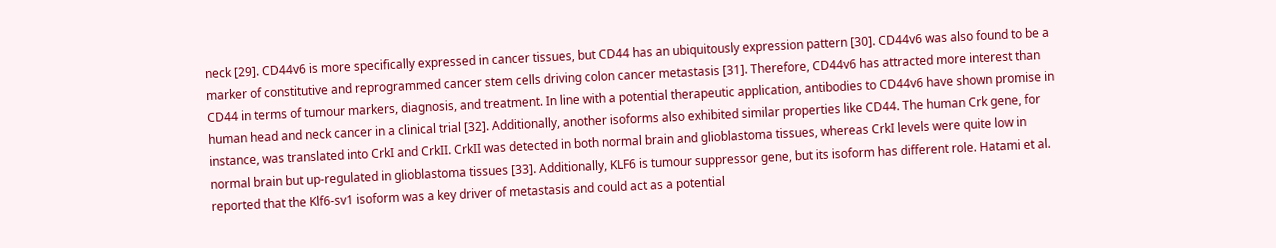neck [29]. CD44v6 is more specifically expressed in cancer tissues, but CD44 has an ubiquitously expression pattern [30]. CD44v6 was also found to be a marker of constitutive and reprogrammed cancer stem cells driving colon cancer metastasis [31]. Therefore, CD44v6 has attracted more interest than CD44 in terms of tumour markers, diagnosis, and treatment. In line with a potential therapeutic application, antibodies to CD44v6 have shown promise in human head and neck cancer in a clinical trial [32]. Additionally, another isoforms also exhibited similar properties like CD44. The human Crk gene, for instance, was translated into CrkI and CrkII. CrkII was detected in both normal brain and glioblastoma tissues, whereas CrkI levels were quite low in normal brain but up-regulated in glioblastoma tissues [33]. Additionally, KLF6 is tumour suppressor gene, but its isoform has different role. Hatami et al. reported that the Klf6-sv1 isoform was a key driver of metastasis and could act as a potential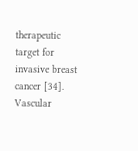therapeutic target for invasive breast cancer [34]. Vascular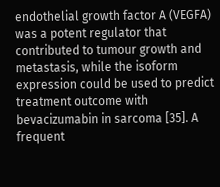endothelial growth factor A (VEGFA) was a potent regulator that contributed to tumour growth and metastasis, while the isoform expression could be used to predict treatment outcome with bevacizumabin in sarcoma [35]. A frequent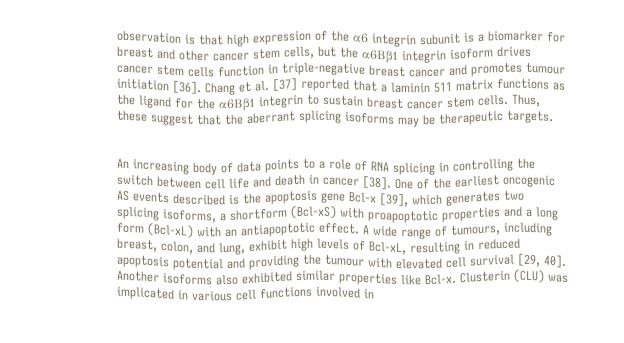observation is that high expression of the α6 integrin subunit is a biomarker for breast and other cancer stem cells, but the α6Bβ1 integrin isoform drives cancer stem cells function in triple-negative breast cancer and promotes tumour initiation [36]. Chang et al. [37] reported that a laminin 511 matrix functions as the ligand for the α6Bβ1 integrin to sustain breast cancer stem cells. Thus, these suggest that the aberrant splicing isoforms may be therapeutic targets.


An increasing body of data points to a role of RNA splicing in controlling the switch between cell life and death in cancer [38]. One of the earliest oncogenic AS events described is the apoptosis gene Bcl-x [39], which generates two splicing isoforms, a shortform (Bcl-xS) with proapoptotic properties and a long form (Bcl-xL) with an antiapoptotic effect. A wide range of tumours, including breast, colon, and lung, exhibit high levels of Bcl-xL, resulting in reduced apoptosis potential and providing the tumour with elevated cell survival [29, 40]. Another isoforms also exhibited similar properties like Bcl-x. Clusterin (CLU) was implicated in various cell functions involved in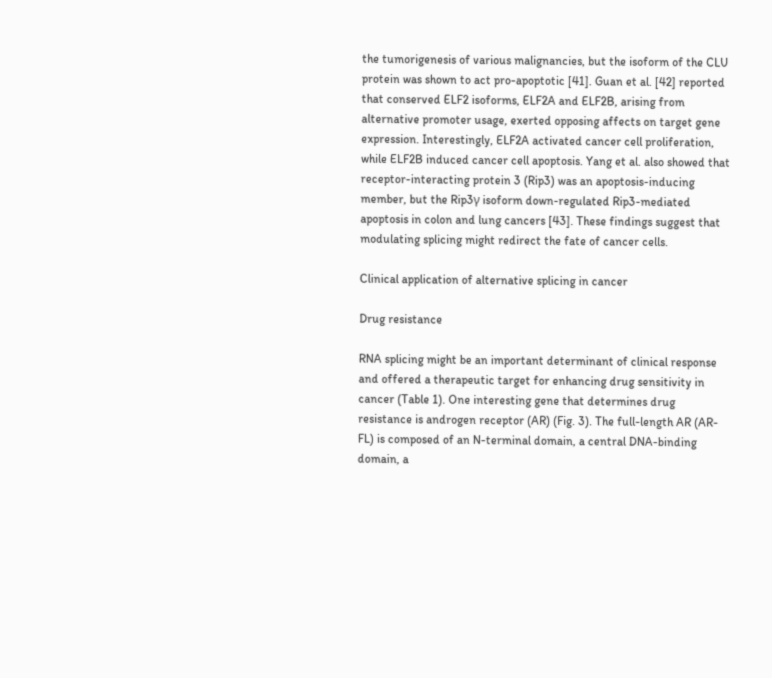the tumorigenesis of various malignancies, but the isoform of the CLU protein was shown to act pro-apoptotic [41]. Guan et al. [42] reported that conserved ELF2 isoforms, ELF2A and ELF2B, arising from alternative promoter usage, exerted opposing affects on target gene expression. Interestingly, ELF2A activated cancer cell proliferation, while ELF2B induced cancer cell apoptosis. Yang et al. also showed that receptor-interacting protein 3 (Rip3) was an apoptosis-inducing member, but the Rip3γ isoform down-regulated Rip3-mediated apoptosis in colon and lung cancers [43]. These findings suggest that modulating splicing might redirect the fate of cancer cells.

Clinical application of alternative splicing in cancer

Drug resistance

RNA splicing might be an important determinant of clinical response and offered a therapeutic target for enhancing drug sensitivity in cancer (Table 1). One interesting gene that determines drug resistance is androgen receptor (AR) (Fig. 3). The full-length AR (AR-FL) is composed of an N-terminal domain, a central DNA-binding domain, a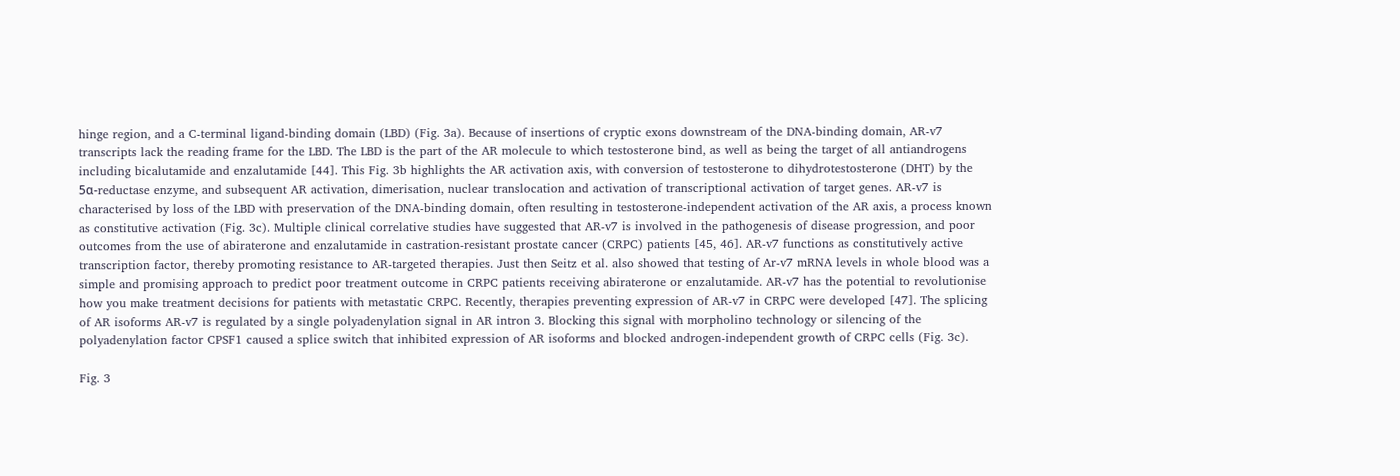hinge region, and a C-terminal ligand-binding domain (LBD) (Fig. 3a). Because of insertions of cryptic exons downstream of the DNA-binding domain, AR-v7 transcripts lack the reading frame for the LBD. The LBD is the part of the AR molecule to which testosterone bind, as well as being the target of all antiandrogens including bicalutamide and enzalutamide [44]. This Fig. 3b highlights the AR activation axis, with conversion of testosterone to dihydrotestosterone (DHT) by the 5α-reductase enzyme, and subsequent AR activation, dimerisation, nuclear translocation and activation of transcriptional activation of target genes. AR-v7 is characterised by loss of the LBD with preservation of the DNA-binding domain, often resulting in testosterone-independent activation of the AR axis, a process known as constitutive activation (Fig. 3c). Multiple clinical correlative studies have suggested that AR-v7 is involved in the pathogenesis of disease progression, and poor outcomes from the use of abiraterone and enzalutamide in castration-resistant prostate cancer (CRPC) patients [45, 46]. AR-v7 functions as constitutively active transcription factor, thereby promoting resistance to AR-targeted therapies. Just then Seitz et al. also showed that testing of Ar-v7 mRNA levels in whole blood was a simple and promising approach to predict poor treatment outcome in CRPC patients receiving abiraterone or enzalutamide. AR-v7 has the potential to revolutionise how you make treatment decisions for patients with metastatic CRPC. Recently, therapies preventing expression of AR-v7 in CRPC were developed [47]. The splicing of AR isoforms AR-v7 is regulated by a single polyadenylation signal in AR intron 3. Blocking this signal with morpholino technology or silencing of the polyadenylation factor CPSF1 caused a splice switch that inhibited expression of AR isoforms and blocked androgen-independent growth of CRPC cells (Fig. 3c).

Fig. 3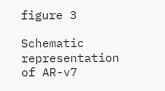figure 3

Schematic representation of AR-v7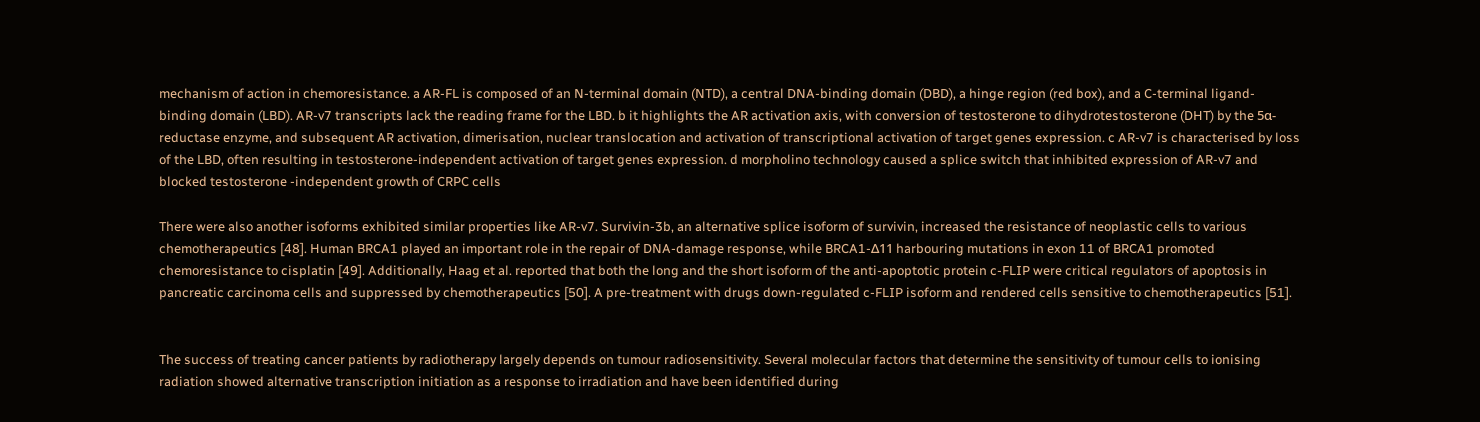mechanism of action in chemoresistance. a AR-FL is composed of an N-terminal domain (NTD), a central DNA-binding domain (DBD), a hinge region (red box), and a C-terminal ligand-binding domain (LBD). AR-v7 transcripts lack the reading frame for the LBD. b it highlights the AR activation axis, with conversion of testosterone to dihydrotestosterone (DHT) by the 5α-reductase enzyme, and subsequent AR activation, dimerisation, nuclear translocation and activation of transcriptional activation of target genes expression. c AR-v7 is characterised by loss of the LBD, often resulting in testosterone-independent activation of target genes expression. d morpholino technology caused a splice switch that inhibited expression of AR-v7 and blocked testosterone -independent growth of CRPC cells

There were also another isoforms exhibited similar properties like AR-v7. Survivin-3b, an alternative splice isoform of survivin, increased the resistance of neoplastic cells to various chemotherapeutics [48]. Human BRCA1 played an important role in the repair of DNA-damage response, while BRCA1-Δ11 harbouring mutations in exon 11 of BRCA1 promoted chemoresistance to cisplatin [49]. Additionally, Haag et al. reported that both the long and the short isoform of the anti-apoptotic protein c-FLIP were critical regulators of apoptosis in pancreatic carcinoma cells and suppressed by chemotherapeutics [50]. A pre-treatment with drugs down-regulated c-FLIP isoform and rendered cells sensitive to chemotherapeutics [51].


The success of treating cancer patients by radiotherapy largely depends on tumour radiosensitivity. Several molecular factors that determine the sensitivity of tumour cells to ionising radiation showed alternative transcription initiation as a response to irradiation and have been identified during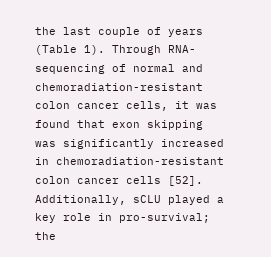the last couple of years (Table 1). Through RNA-sequencing of normal and chemoradiation-resistant colon cancer cells, it was found that exon skipping was significantly increased in chemoradiation-resistant colon cancer cells [52]. Additionally, sCLU played a key role in pro-survival; the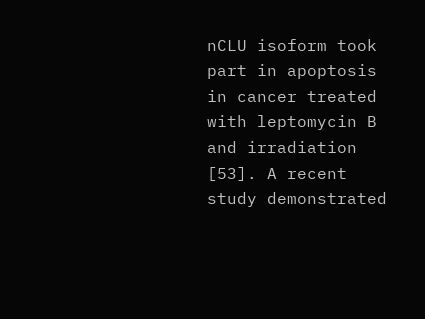nCLU isoform took part in apoptosis in cancer treated with leptomycin B and irradiation [53]. A recent study demonstrated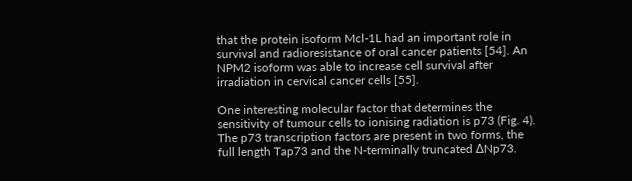that the protein isoform Mcl-1L had an important role in survival and radioresistance of oral cancer patients [54]. An NPM2 isoform was able to increase cell survival after irradiation in cervical cancer cells [55].

One interesting molecular factor that determines the sensitivity of tumour cells to ionising radiation is p73 (Fig. 4). The p73 transcription factors are present in two forms, the full length Tap73 and the N-terminally truncated ∆Np73.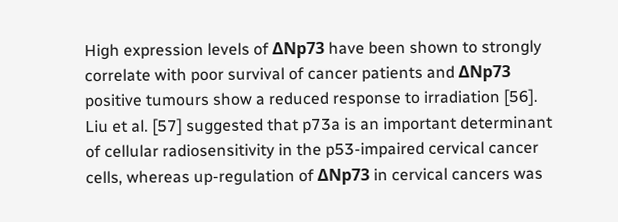High expression levels of ΔNp73 have been shown to strongly correlate with poor survival of cancer patients and ΔNp73 positive tumours show a reduced response to irradiation [56]. Liu et al. [57] suggested that p73a is an important determinant of cellular radiosensitivity in the p53-impaired cervical cancer cells, whereas up-regulation of ΔNp73 in cervical cancers was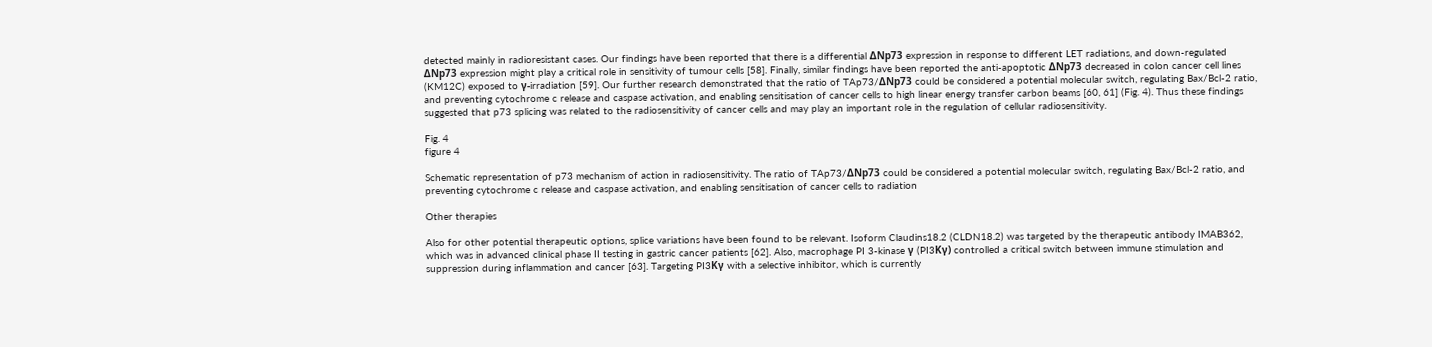detected mainly in radioresistant cases. Our findings have been reported that there is a differential ΔNp73 expression in response to different LET radiations, and down-regulated ΔNp73 expression might play a critical role in sensitivity of tumour cells [58]. Finally, similar findings have been reported the anti-apoptotic ΔNp73 decreased in colon cancer cell lines (KM12C) exposed to γ-irradiation [59]. Our further research demonstrated that the ratio of TAp73/ΔNp73 could be considered a potential molecular switch, regulating Bax/Bcl-2 ratio, and preventing cytochrome c release and caspase activation, and enabling sensitisation of cancer cells to high linear energy transfer carbon beams [60, 61] (Fig. 4). Thus these findings suggested that p73 splicing was related to the radiosensitivity of cancer cells and may play an important role in the regulation of cellular radiosensitivity.

Fig. 4
figure 4

Schematic representation of p73 mechanism of action in radiosensitivity. The ratio of TAp73/ΔNp73 could be considered a potential molecular switch, regulating Bax/Bcl-2 ratio, and preventing cytochrome c release and caspase activation, and enabling sensitisation of cancer cells to radiation

Other therapies

Also for other potential therapeutic options, splice variations have been found to be relevant. Isoform Claudins18.2 (CLDN18.2) was targeted by the therapeutic antibody IMAB362, which was in advanced clinical phase II testing in gastric cancer patients [62]. Also, macrophage PI 3-kinase γ (PI3Kγ) controlled a critical switch between immune stimulation and suppression during inflammation and cancer [63]. Targeting PI3Kγ with a selective inhibitor, which is currently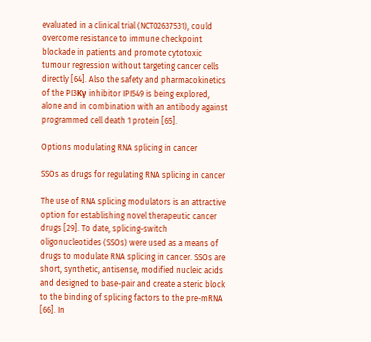evaluated in a clinical trial (NCT02637531), could overcome resistance to immune checkpoint blockade in patients and promote cytotoxic tumour regression without targeting cancer cells directly [64]. Also the safety and pharmacokinetics of the PI3Kγ inhibitor IPI549 is being explored, alone and in combination with an antibody against programmed cell death 1 protein [65].

Options modulating RNA splicing in cancer

SSOs as drugs for regulating RNA splicing in cancer

The use of RNA splicing modulators is an attractive option for establishing novel therapeutic cancer drugs [29]. To date, splicing-switch oligonucleotides (SSOs) were used as a means of drugs to modulate RNA splicing in cancer. SSOs are short, synthetic, antisense, modified nucleic acids and designed to base-pair and create a steric block to the binding of splicing factors to the pre-mRNA [66]. In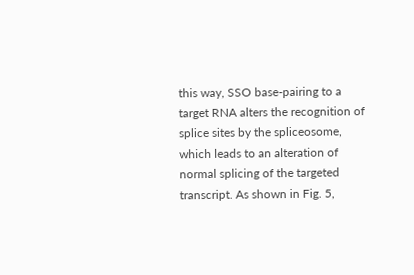this way, SSO base-pairing to a target RNA alters the recognition of splice sites by the spliceosome, which leads to an alteration of normal splicing of the targeted transcript. As shown in Fig. 5,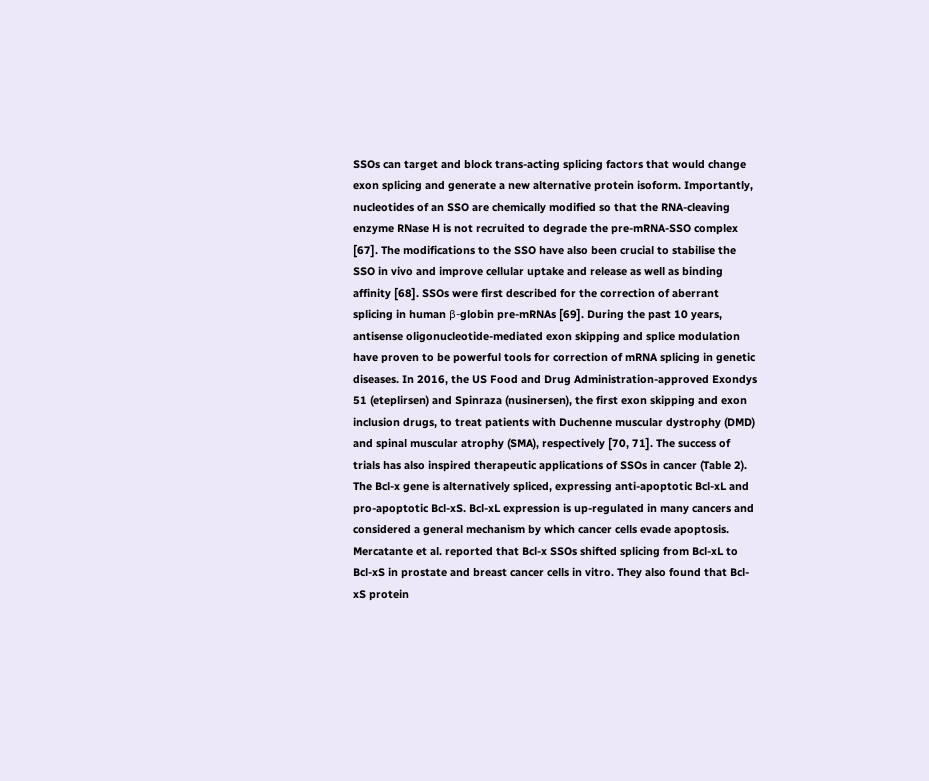SSOs can target and block trans-acting splicing factors that would change exon splicing and generate a new alternative protein isoform. Importantly, nucleotides of an SSO are chemically modified so that the RNA-cleaving enzyme RNase H is not recruited to degrade the pre-mRNA-SSO complex [67]. The modifications to the SSO have also been crucial to stabilise the SSO in vivo and improve cellular uptake and release as well as binding affinity [68]. SSOs were first described for the correction of aberrant splicing in human β-globin pre-mRNAs [69]. During the past 10 years, antisense oligonucleotide-mediated exon skipping and splice modulation have proven to be powerful tools for correction of mRNA splicing in genetic diseases. In 2016, the US Food and Drug Administration-approved Exondys 51 (eteplirsen) and Spinraza (nusinersen), the first exon skipping and exon inclusion drugs, to treat patients with Duchenne muscular dystrophy (DMD) and spinal muscular atrophy (SMA), respectively [70, 71]. The success of trials has also inspired therapeutic applications of SSOs in cancer (Table 2). The Bcl-x gene is alternatively spliced, expressing anti-apoptotic Bcl-xL and pro-apoptotic Bcl-xS. Bcl-xL expression is up-regulated in many cancers and considered a general mechanism by which cancer cells evade apoptosis. Mercatante et al. reported that Bcl-x SSOs shifted splicing from Bcl-xL to Bcl-xS in prostate and breast cancer cells in vitro. They also found that Bcl-xS protein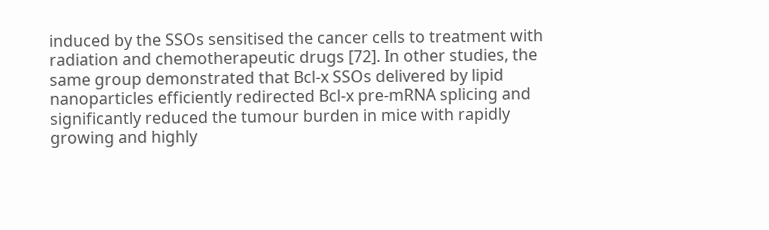induced by the SSOs sensitised the cancer cells to treatment with radiation and chemotherapeutic drugs [72]. In other studies, the same group demonstrated that Bcl-x SSOs delivered by lipid nanoparticles efficiently redirected Bcl-x pre-mRNA splicing and significantly reduced the tumour burden in mice with rapidly growing and highly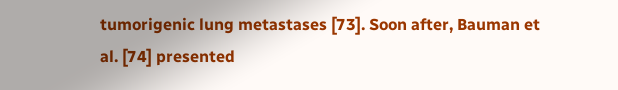tumorigenic lung metastases [73]. Soon after, Bauman et al. [74] presented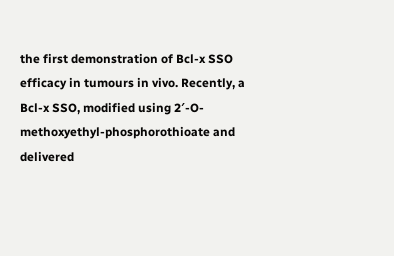the first demonstration of Bcl-x SSO efficacy in tumours in vivo. Recently, a Bcl-x SSO, modified using 2′-O-methoxyethyl-phosphorothioate and delivered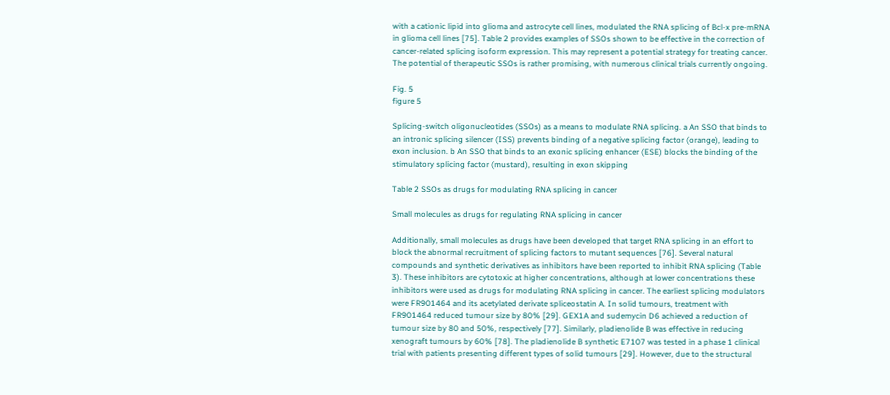with a cationic lipid into glioma and astrocyte cell lines, modulated the RNA splicing of Bcl-x pre-mRNA in glioma cell lines [75]. Table 2 provides examples of SSOs shown to be effective in the correction of cancer-related splicing isoform expression. This may represent a potential strategy for treating cancer. The potential of therapeutic SSOs is rather promising, with numerous clinical trials currently ongoing.

Fig. 5
figure 5

Splicing-switch oligonucleotides (SSOs) as a means to modulate RNA splicing. a An SSO that binds to an intronic splicing silencer (ISS) prevents binding of a negative splicing factor (orange), leading to exon inclusion. b An SSO that binds to an exonic splicing enhancer (ESE) blocks the binding of the stimulatory splicing factor (mustard), resulting in exon skipping

Table 2 SSOs as drugs for modulating RNA splicing in cancer

Small molecules as drugs for regulating RNA splicing in cancer

Additionally, small molecules as drugs have been developed that target RNA splicing in an effort to block the abnormal recruitment of splicing factors to mutant sequences [76]. Several natural compounds and synthetic derivatives as inhibitors have been reported to inhibit RNA splicing (Table 3). These inhibitors are cytotoxic at higher concentrations, although at lower concentrations these inhibitors were used as drugs for modulating RNA splicing in cancer. The earliest splicing modulators were FR901464 and its acetylated derivate spliceostatin A. In solid tumours, treatment with FR901464 reduced tumour size by 80% [29]. GEX1A and sudemycin D6 achieved a reduction of tumour size by 80 and 50%, respectively [77]. Similarly, pladienolide B was effective in reducing xenograft tumours by 60% [78]. The pladienolide B synthetic E7107 was tested in a phase 1 clinical trial with patients presenting different types of solid tumours [29]. However, due to the structural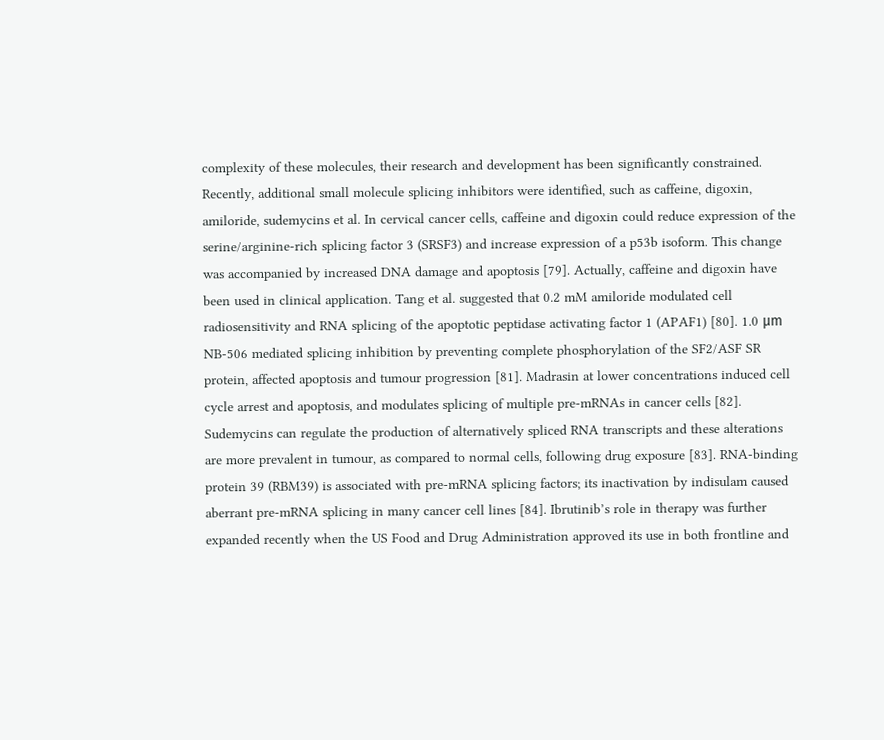complexity of these molecules, their research and development has been significantly constrained. Recently, additional small molecule splicing inhibitors were identified, such as caffeine, digoxin, amiloride, sudemycins et al. In cervical cancer cells, caffeine and digoxin could reduce expression of the serine/arginine-rich splicing factor 3 (SRSF3) and increase expression of a p53b isoform. This change was accompanied by increased DNA damage and apoptosis [79]. Actually, caffeine and digoxin have been used in clinical application. Tang et al. suggested that 0.2 mM amiloride modulated cell radiosensitivity and RNA splicing of the apoptotic peptidase activating factor 1 (APAF1) [80]. 1.0 μm NB-506 mediated splicing inhibition by preventing complete phosphorylation of the SF2/ASF SR protein, affected apoptosis and tumour progression [81]. Madrasin at lower concentrations induced cell cycle arrest and apoptosis, and modulates splicing of multiple pre-mRNAs in cancer cells [82]. Sudemycins can regulate the production of alternatively spliced RNA transcripts and these alterations are more prevalent in tumour, as compared to normal cells, following drug exposure [83]. RNA-binding protein 39 (RBM39) is associated with pre-mRNA splicing factors; its inactivation by indisulam caused aberrant pre-mRNA splicing in many cancer cell lines [84]. Ibrutinib’s role in therapy was further expanded recently when the US Food and Drug Administration approved its use in both frontline and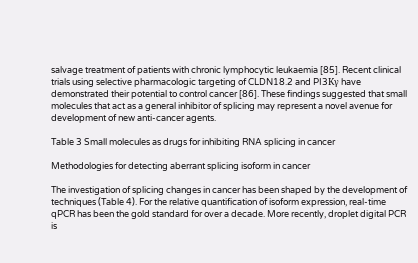salvage treatment of patients with chronic lymphocytic leukaemia [85]. Recent clinical trials using selective pharmacologic targeting of CLDN18.2 and PI3Kγ have demonstrated their potential to control cancer [86]. These findings suggested that small molecules that act as a general inhibitor of splicing may represent a novel avenue for development of new anti-cancer agents.

Table 3 Small molecules as drugs for inhibiting RNA splicing in cancer

Methodologies for detecting aberrant splicing isoform in cancer

The investigation of splicing changes in cancer has been shaped by the development of techniques (Table 4). For the relative quantification of isoform expression, real-time qPCR has been the gold standard for over a decade. More recently, droplet digital PCR is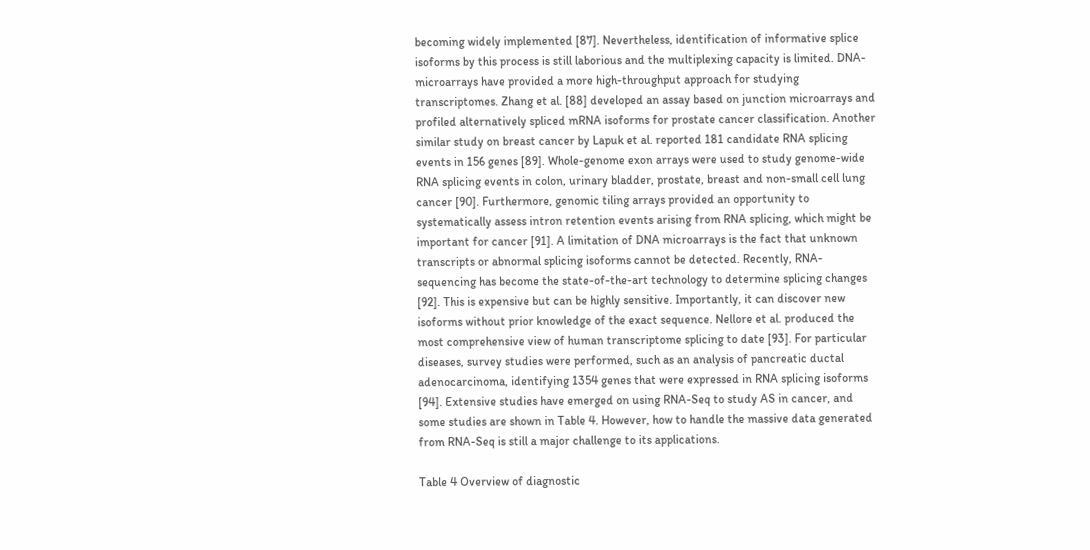becoming widely implemented [87]. Nevertheless, identification of informative splice isoforms by this process is still laborious and the multiplexing capacity is limited. DNA-microarrays have provided a more high-throughput approach for studying transcriptomes. Zhang et al. [88] developed an assay based on junction microarrays and profiled alternatively spliced mRNA isoforms for prostate cancer classification. Another similar study on breast cancer by Lapuk et al. reported 181 candidate RNA splicing events in 156 genes [89]. Whole-genome exon arrays were used to study genome-wide RNA splicing events in colon, urinary bladder, prostate, breast and non-small cell lung cancer [90]. Furthermore, genomic tiling arrays provided an opportunity to systematically assess intron retention events arising from RNA splicing, which might be important for cancer [91]. A limitation of DNA microarrays is the fact that unknown transcripts or abnormal splicing isoforms cannot be detected. Recently, RNA-sequencing has become the state-of-the-art technology to determine splicing changes [92]. This is expensive but can be highly sensitive. Importantly, it can discover new isoforms without prior knowledge of the exact sequence. Nellore et al. produced the most comprehensive view of human transcriptome splicing to date [93]. For particular diseases, survey studies were performed, such as an analysis of pancreatic ductal adenocarcinoma, identifying 1354 genes that were expressed in RNA splicing isoforms [94]. Extensive studies have emerged on using RNA-Seq to study AS in cancer, and some studies are shown in Table 4. However, how to handle the massive data generated from RNA-Seq is still a major challenge to its applications.

Table 4 Overview of diagnostic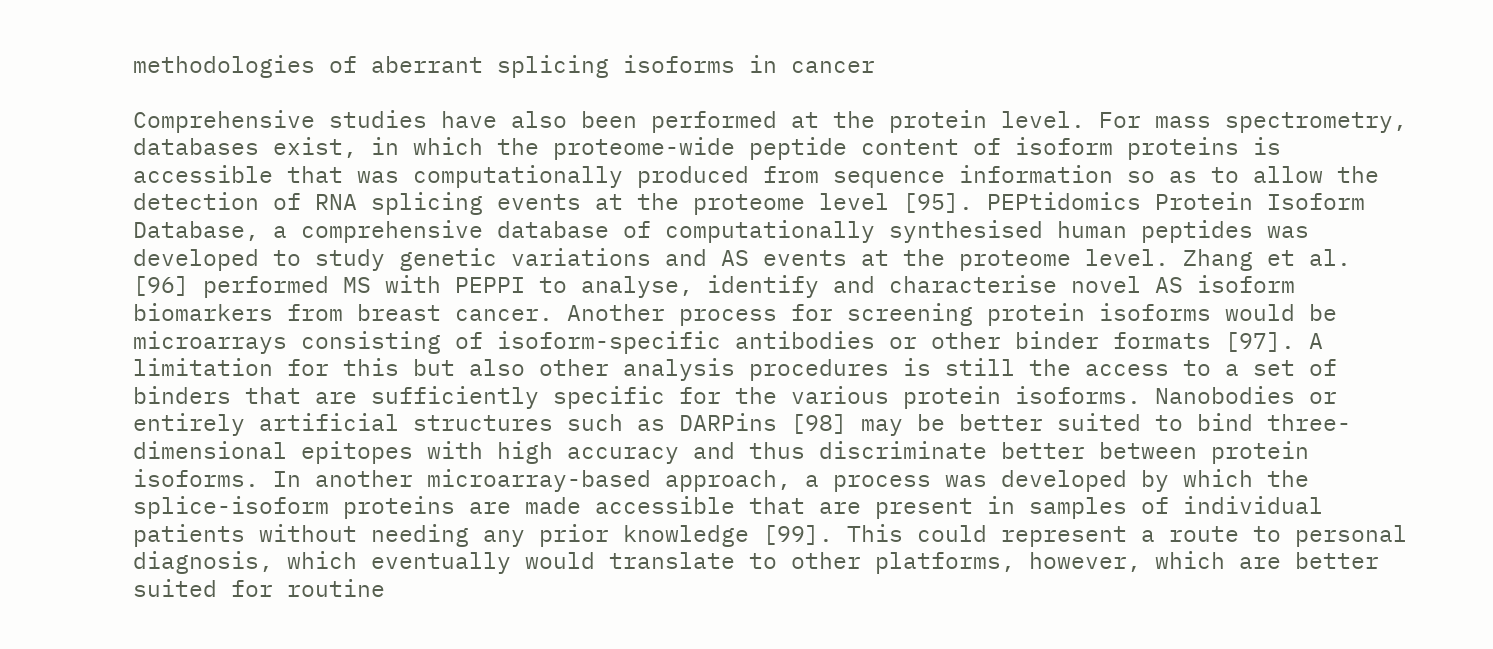methodologies of aberrant splicing isoforms in cancer

Comprehensive studies have also been performed at the protein level. For mass spectrometry, databases exist, in which the proteome-wide peptide content of isoform proteins is accessible that was computationally produced from sequence information so as to allow the detection of RNA splicing events at the proteome level [95]. PEPtidomics Protein Isoform Database, a comprehensive database of computationally synthesised human peptides was developed to study genetic variations and AS events at the proteome level. Zhang et al. [96] performed MS with PEPPI to analyse, identify and characterise novel AS isoform biomarkers from breast cancer. Another process for screening protein isoforms would be microarrays consisting of isoform-specific antibodies or other binder formats [97]. A limitation for this but also other analysis procedures is still the access to a set of binders that are sufficiently specific for the various protein isoforms. Nanobodies or entirely artificial structures such as DARPins [98] may be better suited to bind three-dimensional epitopes with high accuracy and thus discriminate better between protein isoforms. In another microarray-based approach, a process was developed by which the splice-isoform proteins are made accessible that are present in samples of individual patients without needing any prior knowledge [99]. This could represent a route to personal diagnosis, which eventually would translate to other platforms, however, which are better suited for routine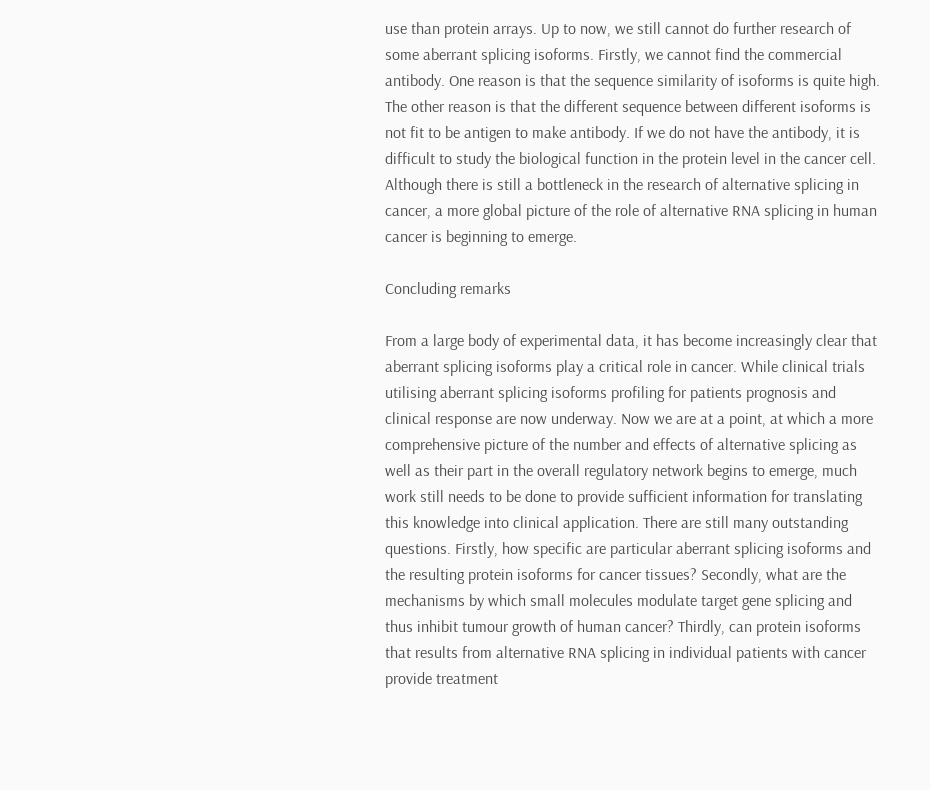use than protein arrays. Up to now, we still cannot do further research of some aberrant splicing isoforms. Firstly, we cannot find the commercial antibody. One reason is that the sequence similarity of isoforms is quite high. The other reason is that the different sequence between different isoforms is not fit to be antigen to make antibody. If we do not have the antibody, it is difficult to study the biological function in the protein level in the cancer cell. Although there is still a bottleneck in the research of alternative splicing in cancer, a more global picture of the role of alternative RNA splicing in human cancer is beginning to emerge.

Concluding remarks

From a large body of experimental data, it has become increasingly clear that aberrant splicing isoforms play a critical role in cancer. While clinical trials utilising aberrant splicing isoforms profiling for patients prognosis and clinical response are now underway. Now we are at a point, at which a more comprehensive picture of the number and effects of alternative splicing as well as their part in the overall regulatory network begins to emerge, much work still needs to be done to provide sufficient information for translating this knowledge into clinical application. There are still many outstanding questions. Firstly, how specific are particular aberrant splicing isoforms and the resulting protein isoforms for cancer tissues? Secondly, what are the mechanisms by which small molecules modulate target gene splicing and thus inhibit tumour growth of human cancer? Thirdly, can protein isoforms that results from alternative RNA splicing in individual patients with cancer provide treatment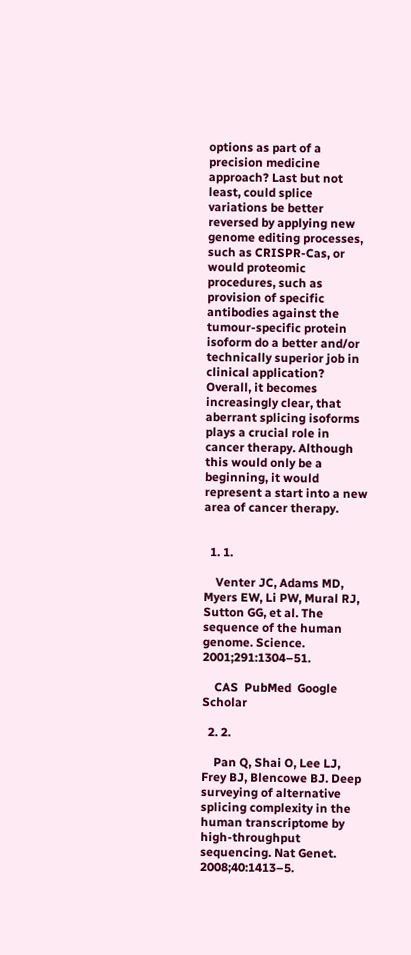options as part of a precision medicine approach? Last but not least, could splice variations be better reversed by applying new genome editing processes, such as CRISPR-Cas, or would proteomic procedures, such as provision of specific antibodies against the tumour-specific protein isoform do a better and/or technically superior job in clinical application? Overall, it becomes increasingly clear, that aberrant splicing isoforms plays a crucial role in cancer therapy. Although this would only be a beginning, it would represent a start into a new area of cancer therapy.


  1. 1.

    Venter JC, Adams MD, Myers EW, Li PW, Mural RJ, Sutton GG, et al. The sequence of the human genome. Science. 2001;291:1304–51.

    CAS  PubMed  Google Scholar

  2. 2.

    Pan Q, Shai O, Lee LJ, Frey BJ, Blencowe BJ. Deep surveying of alternative splicing complexity in the human transcriptome by high-throughput sequencing. Nat Genet. 2008;40:1413–5.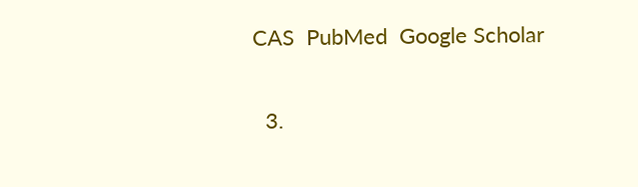CAS  PubMed  Google Scholar

  3.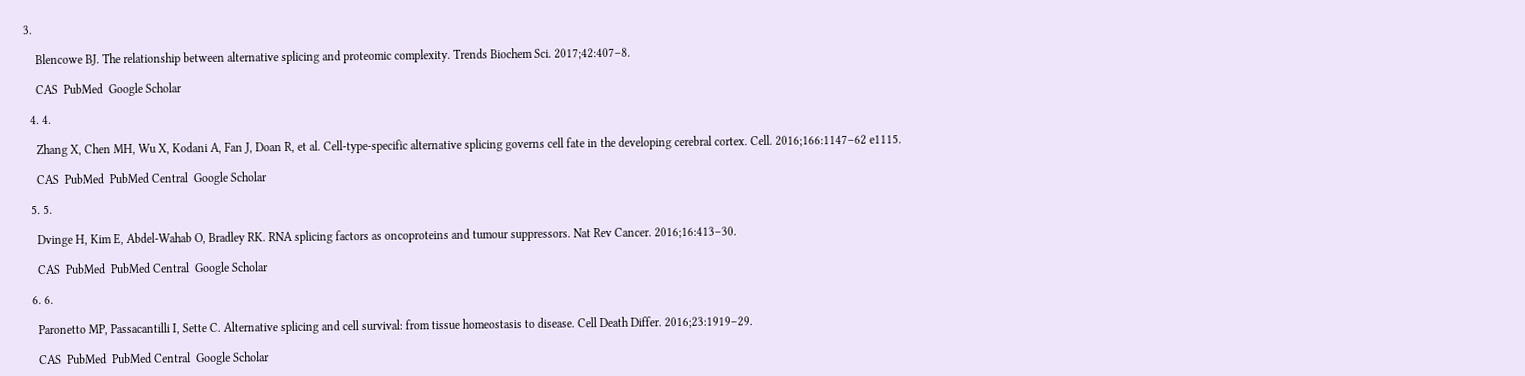3.

    Blencowe BJ. The relationship between alternative splicing and proteomic complexity. Trends Biochem Sci. 2017;42:407–8.

    CAS  PubMed  Google Scholar

  4. 4.

    Zhang X, Chen MH, Wu X, Kodani A, Fan J, Doan R, et al. Cell-type-specific alternative splicing governs cell fate in the developing cerebral cortex. Cell. 2016;166:1147–62 e1115.

    CAS  PubMed  PubMed Central  Google Scholar

  5. 5.

    Dvinge H, Kim E, Abdel-Wahab O, Bradley RK. RNA splicing factors as oncoproteins and tumour suppressors. Nat Rev Cancer. 2016;16:413–30.

    CAS  PubMed  PubMed Central  Google Scholar

  6. 6.

    Paronetto MP, Passacantilli I, Sette C. Alternative splicing and cell survival: from tissue homeostasis to disease. Cell Death Differ. 2016;23:1919–29.

    CAS  PubMed  PubMed Central  Google Scholar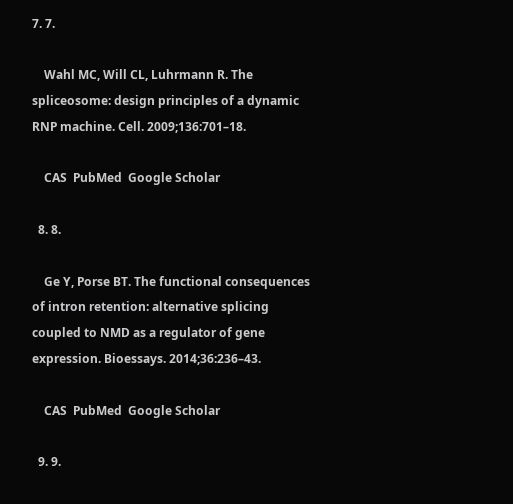7. 7.

    Wahl MC, Will CL, Luhrmann R. The spliceosome: design principles of a dynamic RNP machine. Cell. 2009;136:701–18.

    CAS  PubMed  Google Scholar

  8. 8.

    Ge Y, Porse BT. The functional consequences of intron retention: alternative splicing coupled to NMD as a regulator of gene expression. Bioessays. 2014;36:236–43.

    CAS  PubMed  Google Scholar

  9. 9.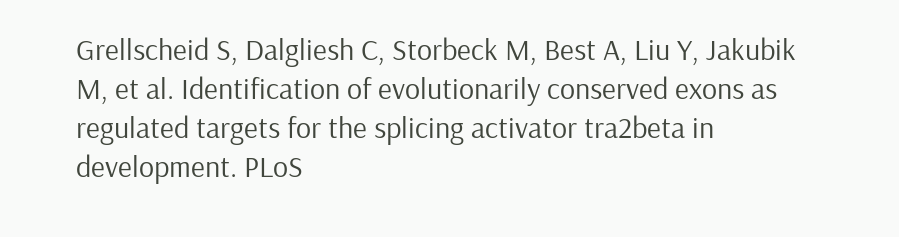Grellscheid S, Dalgliesh C, Storbeck M, Best A, Liu Y, Jakubik M, et al. Identification of evolutionarily conserved exons as regulated targets for the splicing activator tra2beta in development. PLoS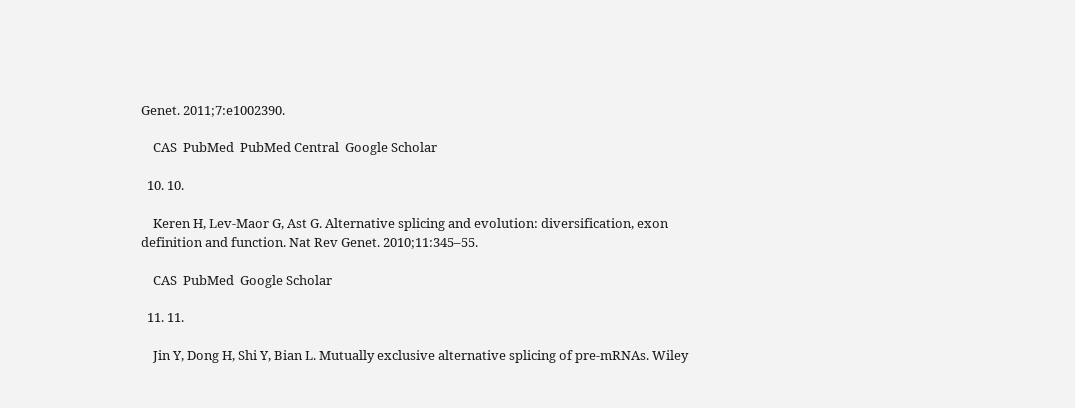Genet. 2011;7:e1002390.

    CAS  PubMed  PubMed Central  Google Scholar

  10. 10.

    Keren H, Lev-Maor G, Ast G. Alternative splicing and evolution: diversification, exon definition and function. Nat Rev Genet. 2010;11:345–55.

    CAS  PubMed  Google Scholar

  11. 11.

    Jin Y, Dong H, Shi Y, Bian L. Mutually exclusive alternative splicing of pre-mRNAs. Wiley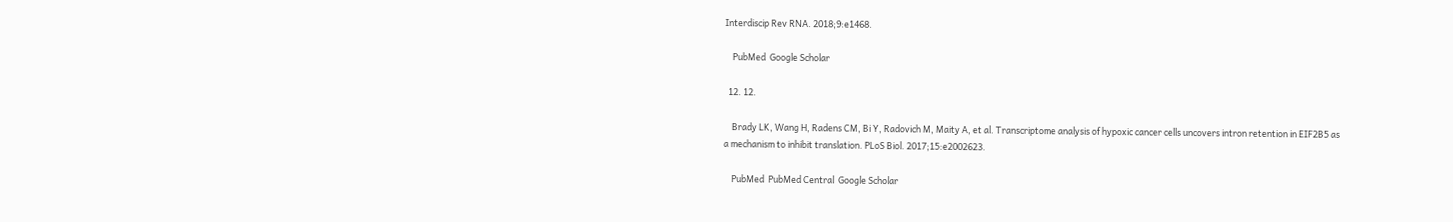Interdiscip Rev RNA. 2018;9:e1468.

    PubMed  Google Scholar

  12. 12.

    Brady LK, Wang H, Radens CM, Bi Y, Radovich M, Maity A, et al. Transcriptome analysis of hypoxic cancer cells uncovers intron retention in EIF2B5 as a mechanism to inhibit translation. PLoS Biol. 2017;15:e2002623.

    PubMed  PubMed Central  Google Scholar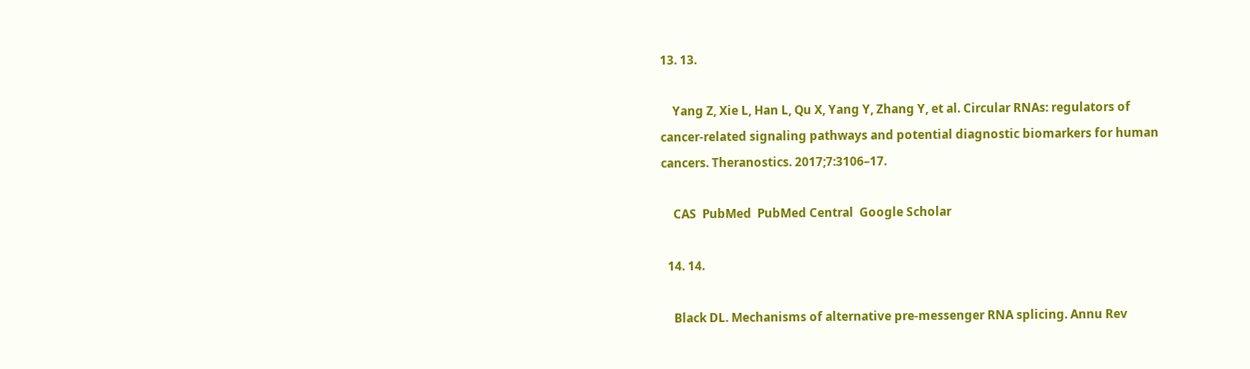13. 13.

    Yang Z, Xie L, Han L, Qu X, Yang Y, Zhang Y, et al. Circular RNAs: regulators of cancer-related signaling pathways and potential diagnostic biomarkers for human cancers. Theranostics. 2017;7:3106–17.

    CAS  PubMed  PubMed Central  Google Scholar

  14. 14.

    Black DL. Mechanisms of alternative pre-messenger RNA splicing. Annu Rev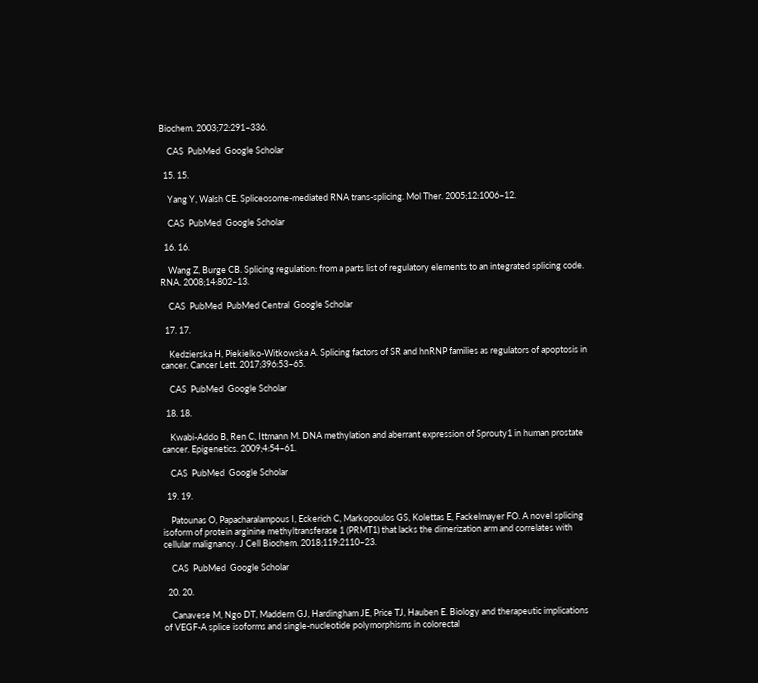Biochem. 2003;72:291–336.

    CAS  PubMed  Google Scholar

  15. 15.

    Yang Y, Walsh CE. Spliceosome-mediated RNA trans-splicing. Mol Ther. 2005;12:1006–12.

    CAS  PubMed  Google Scholar

  16. 16.

    Wang Z, Burge CB. Splicing regulation: from a parts list of regulatory elements to an integrated splicing code. RNA. 2008;14:802–13.

    CAS  PubMed  PubMed Central  Google Scholar

  17. 17.

    Kedzierska H, Piekielko-Witkowska A. Splicing factors of SR and hnRNP families as regulators of apoptosis in cancer. Cancer Lett. 2017;396:53–65.

    CAS  PubMed  Google Scholar

  18. 18.

    Kwabi-Addo B, Ren C, Ittmann M. DNA methylation and aberrant expression of Sprouty1 in human prostate cancer. Epigenetics. 2009;4:54–61.

    CAS  PubMed  Google Scholar

  19. 19.

    Patounas O, Papacharalampous I, Eckerich C, Markopoulos GS, Kolettas E, Fackelmayer FO. A novel splicing isoform of protein arginine methyltransferase 1 (PRMT1) that lacks the dimerization arm and correlates with cellular malignancy. J Cell Biochem. 2018;119:2110–23.

    CAS  PubMed  Google Scholar

  20. 20.

    Canavese M, Ngo DT, Maddern GJ, Hardingham JE, Price TJ, Hauben E. Biology and therapeutic implications of VEGF-A splice isoforms and single-nucleotide polymorphisms in colorectal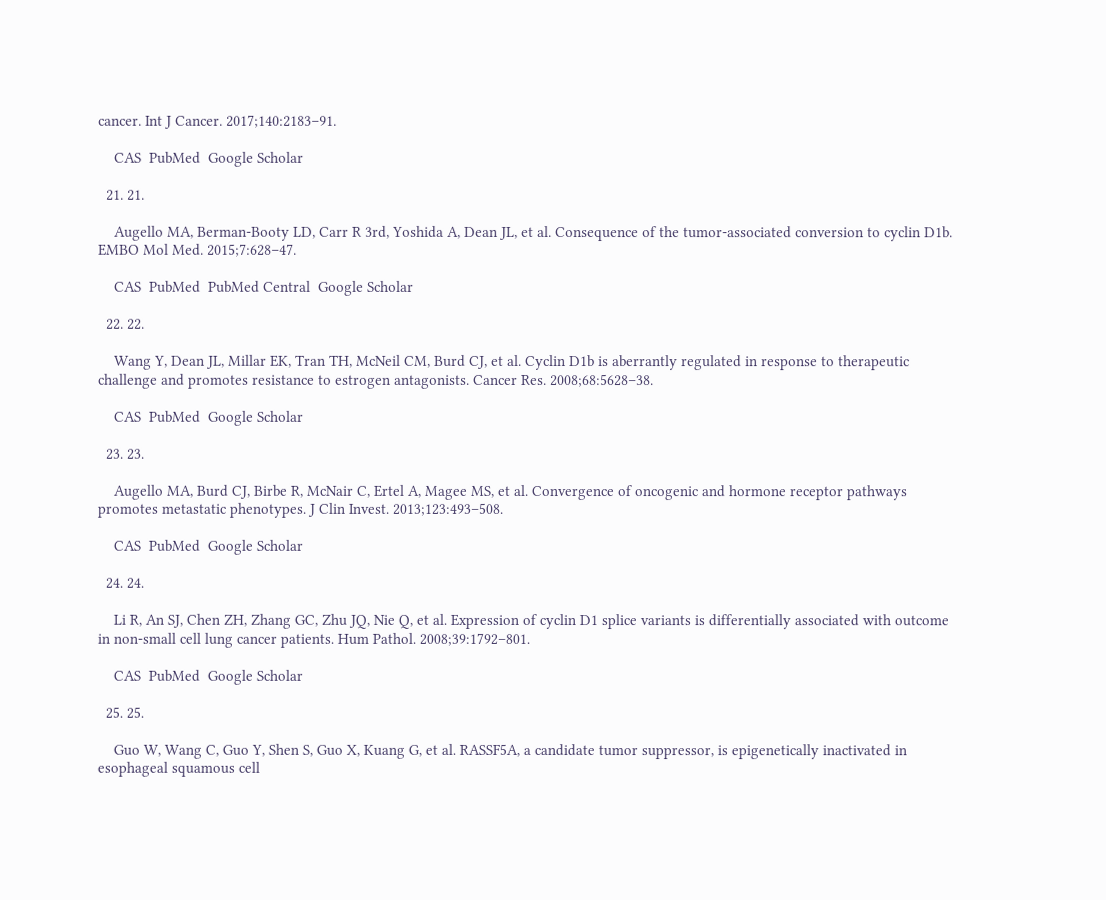cancer. Int J Cancer. 2017;140:2183–91.

    CAS  PubMed  Google Scholar

  21. 21.

    Augello MA, Berman-Booty LD, Carr R 3rd, Yoshida A, Dean JL, et al. Consequence of the tumor-associated conversion to cyclin D1b. EMBO Mol Med. 2015;7:628–47.

    CAS  PubMed  PubMed Central  Google Scholar

  22. 22.

    Wang Y, Dean JL, Millar EK, Tran TH, McNeil CM, Burd CJ, et al. Cyclin D1b is aberrantly regulated in response to therapeutic challenge and promotes resistance to estrogen antagonists. Cancer Res. 2008;68:5628–38.

    CAS  PubMed  Google Scholar

  23. 23.

    Augello MA, Burd CJ, Birbe R, McNair C, Ertel A, Magee MS, et al. Convergence of oncogenic and hormone receptor pathways promotes metastatic phenotypes. J Clin Invest. 2013;123:493–508.

    CAS  PubMed  Google Scholar

  24. 24.

    Li R, An SJ, Chen ZH, Zhang GC, Zhu JQ, Nie Q, et al. Expression of cyclin D1 splice variants is differentially associated with outcome in non-small cell lung cancer patients. Hum Pathol. 2008;39:1792–801.

    CAS  PubMed  Google Scholar

  25. 25.

    Guo W, Wang C, Guo Y, Shen S, Guo X, Kuang G, et al. RASSF5A, a candidate tumor suppressor, is epigenetically inactivated in esophageal squamous cell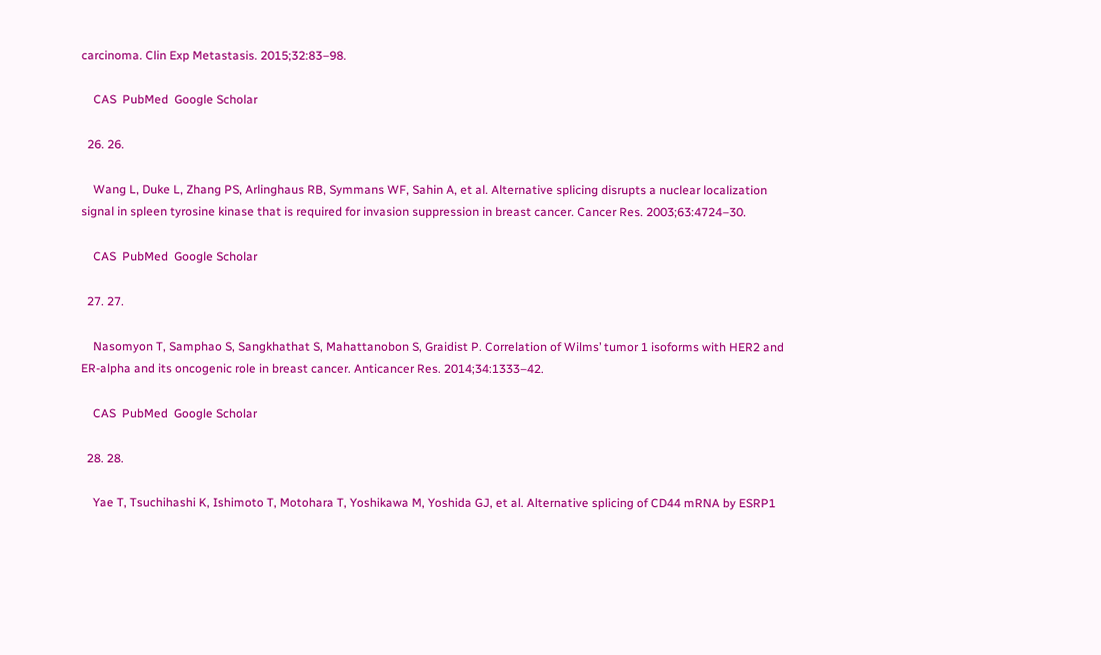carcinoma. Clin Exp Metastasis. 2015;32:83–98.

    CAS  PubMed  Google Scholar

  26. 26.

    Wang L, Duke L, Zhang PS, Arlinghaus RB, Symmans WF, Sahin A, et al. Alternative splicing disrupts a nuclear localization signal in spleen tyrosine kinase that is required for invasion suppression in breast cancer. Cancer Res. 2003;63:4724–30.

    CAS  PubMed  Google Scholar

  27. 27.

    Nasomyon T, Samphao S, Sangkhathat S, Mahattanobon S, Graidist P. Correlation of Wilms’ tumor 1 isoforms with HER2 and ER-alpha and its oncogenic role in breast cancer. Anticancer Res. 2014;34:1333–42.

    CAS  PubMed  Google Scholar

  28. 28.

    Yae T, Tsuchihashi K, Ishimoto T, Motohara T, Yoshikawa M, Yoshida GJ, et al. Alternative splicing of CD44 mRNA by ESRP1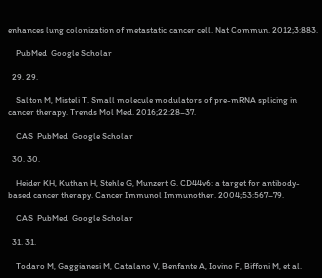enhances lung colonization of metastatic cancer cell. Nat Commun. 2012;3:883.

    PubMed  Google Scholar

  29. 29.

    Salton M, Misteli T. Small molecule modulators of pre-mRNA splicing in cancer therapy. Trends Mol Med. 2016;22:28–37.

    CAS  PubMed  Google Scholar

  30. 30.

    Heider KH, Kuthan H, Stehle G, Munzert G. CD44v6: a target for antibody-based cancer therapy. Cancer Immunol Immunother. 2004;53:567–79.

    CAS  PubMed  Google Scholar

  31. 31.

    Todaro M, Gaggianesi M, Catalano V, Benfante A, Iovino F, Biffoni M, et al.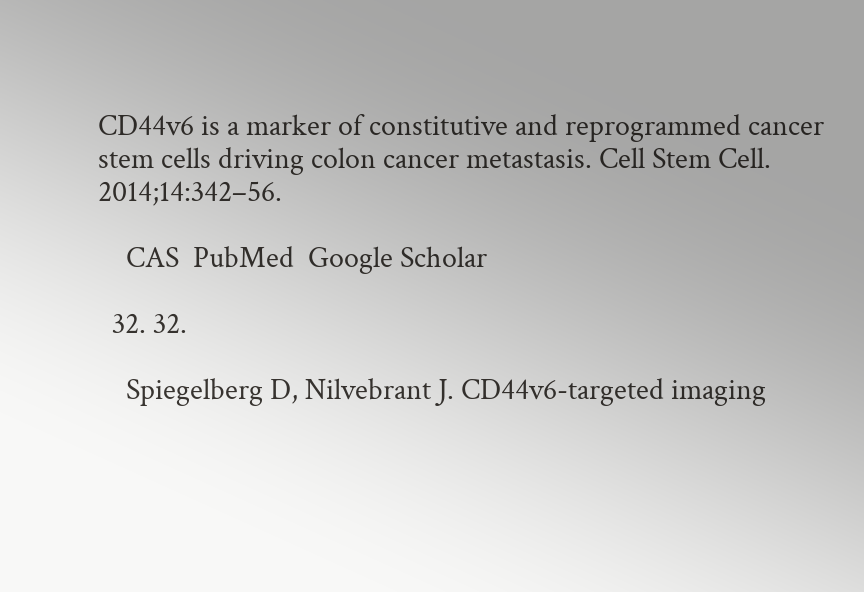CD44v6 is a marker of constitutive and reprogrammed cancer stem cells driving colon cancer metastasis. Cell Stem Cell. 2014;14:342–56.

    CAS  PubMed  Google Scholar

  32. 32.

    Spiegelberg D, Nilvebrant J. CD44v6-targeted imaging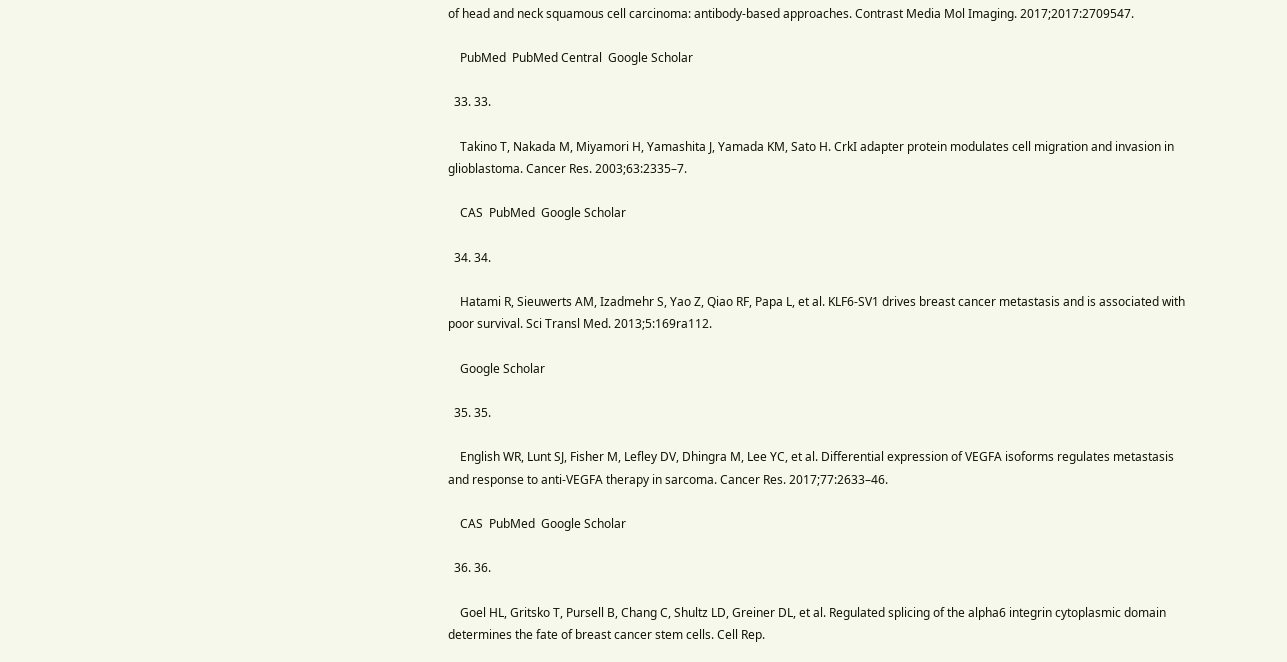of head and neck squamous cell carcinoma: antibody-based approaches. Contrast Media Mol Imaging. 2017;2017:2709547.

    PubMed  PubMed Central  Google Scholar

  33. 33.

    Takino T, Nakada M, Miyamori H, Yamashita J, Yamada KM, Sato H. CrkI adapter protein modulates cell migration and invasion in glioblastoma. Cancer Res. 2003;63:2335–7.

    CAS  PubMed  Google Scholar

  34. 34.

    Hatami R, Sieuwerts AM, Izadmehr S, Yao Z, Qiao RF, Papa L, et al. KLF6-SV1 drives breast cancer metastasis and is associated with poor survival. Sci Transl Med. 2013;5:169ra112.

    Google Scholar

  35. 35.

    English WR, Lunt SJ, Fisher M, Lefley DV, Dhingra M, Lee YC, et al. Differential expression of VEGFA isoforms regulates metastasis and response to anti-VEGFA therapy in sarcoma. Cancer Res. 2017;77:2633–46.

    CAS  PubMed  Google Scholar

  36. 36.

    Goel HL, Gritsko T, Pursell B, Chang C, Shultz LD, Greiner DL, et al. Regulated splicing of the alpha6 integrin cytoplasmic domain determines the fate of breast cancer stem cells. Cell Rep.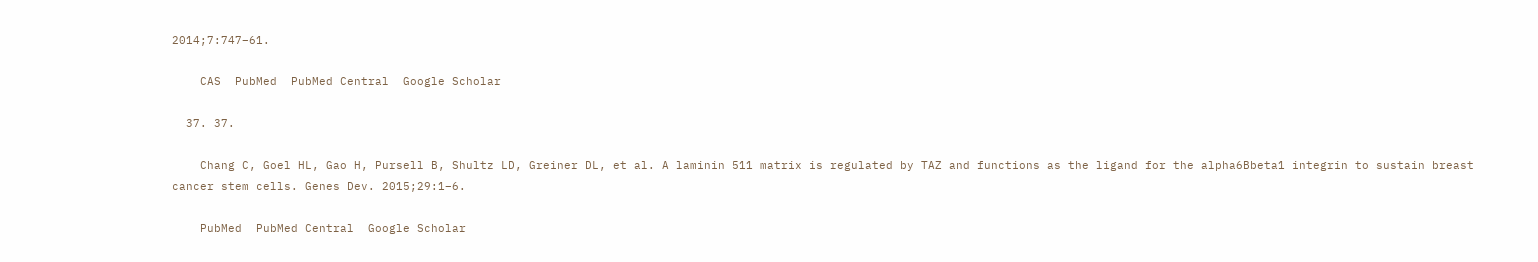2014;7:747–61.

    CAS  PubMed  PubMed Central  Google Scholar

  37. 37.

    Chang C, Goel HL, Gao H, Pursell B, Shultz LD, Greiner DL, et al. A laminin 511 matrix is regulated by TAZ and functions as the ligand for the alpha6Bbeta1 integrin to sustain breast cancer stem cells. Genes Dev. 2015;29:1–6.

    PubMed  PubMed Central  Google Scholar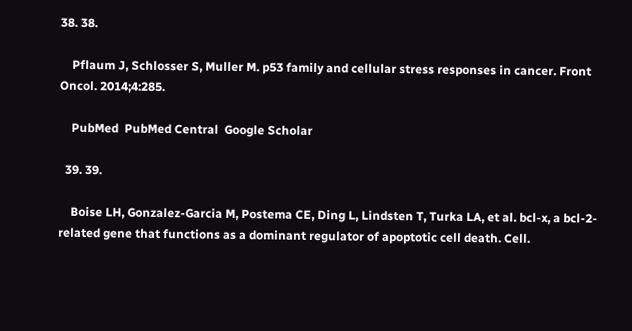38. 38.

    Pflaum J, Schlosser S, Muller M. p53 family and cellular stress responses in cancer. Front Oncol. 2014;4:285.

    PubMed  PubMed Central  Google Scholar

  39. 39.

    Boise LH, Gonzalez-Garcia M, Postema CE, Ding L, Lindsten T, Turka LA, et al. bcl-x, a bcl-2-related gene that functions as a dominant regulator of apoptotic cell death. Cell.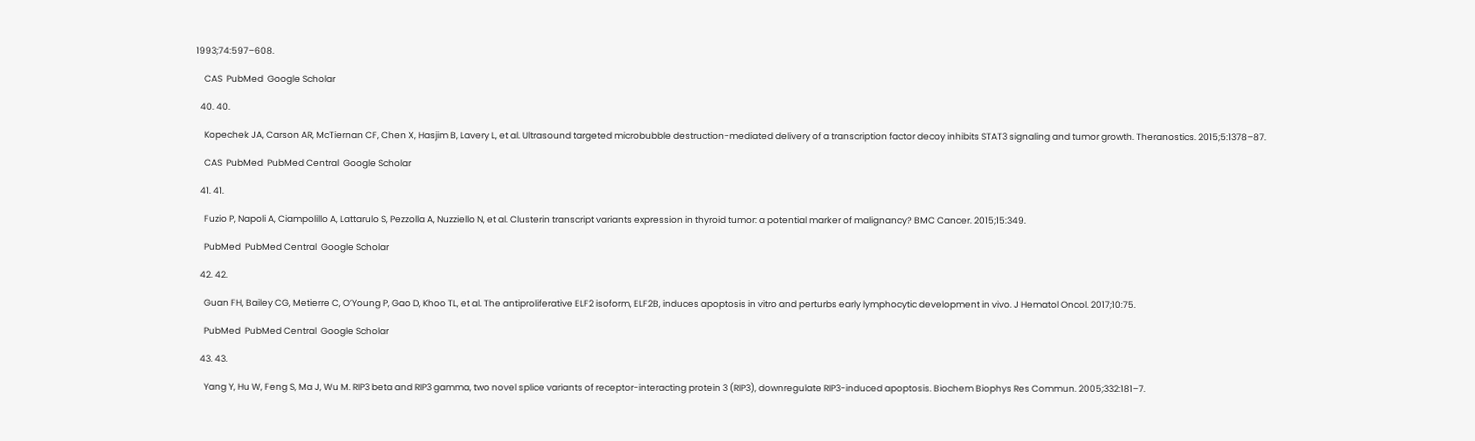1993;74:597–608.

    CAS  PubMed  Google Scholar

  40. 40.

    Kopechek JA, Carson AR, McTiernan CF, Chen X, Hasjim B, Lavery L, et al. Ultrasound targeted microbubble destruction-mediated delivery of a transcription factor decoy inhibits STAT3 signaling and tumor growth. Theranostics. 2015;5:1378–87.

    CAS  PubMed  PubMed Central  Google Scholar

  41. 41.

    Fuzio P, Napoli A, Ciampolillo A, Lattarulo S, Pezzolla A, Nuzziello N, et al. Clusterin transcript variants expression in thyroid tumor: a potential marker of malignancy? BMC Cancer. 2015;15:349.

    PubMed  PubMed Central  Google Scholar

  42. 42.

    Guan FH, Bailey CG, Metierre C, O’Young P, Gao D, Khoo TL, et al. The antiproliferative ELF2 isoform, ELF2B, induces apoptosis in vitro and perturbs early lymphocytic development in vivo. J Hematol Oncol. 2017;10:75.

    PubMed  PubMed Central  Google Scholar

  43. 43.

    Yang Y, Hu W, Feng S, Ma J, Wu M. RIP3 beta and RIP3 gamma, two novel splice variants of receptor-interacting protein 3 (RIP3), downregulate RIP3-induced apoptosis. Biochem Biophys Res Commun. 2005;332:181–7.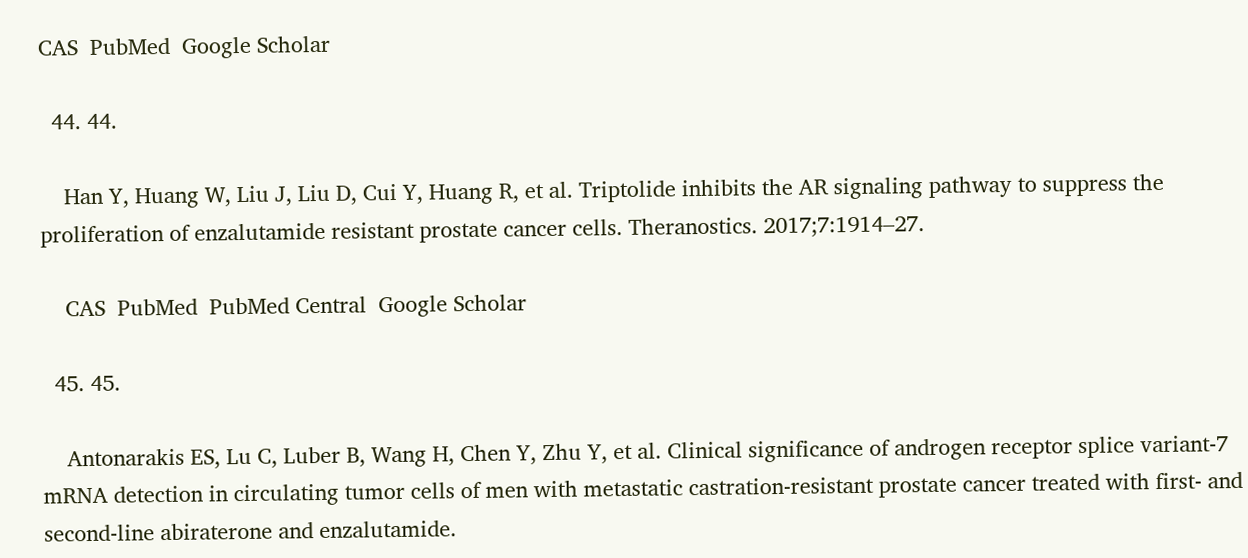CAS  PubMed  Google Scholar

  44. 44.

    Han Y, Huang W, Liu J, Liu D, Cui Y, Huang R, et al. Triptolide inhibits the AR signaling pathway to suppress the proliferation of enzalutamide resistant prostate cancer cells. Theranostics. 2017;7:1914–27.

    CAS  PubMed  PubMed Central  Google Scholar

  45. 45.

    Antonarakis ES, Lu C, Luber B, Wang H, Chen Y, Zhu Y, et al. Clinical significance of androgen receptor splice variant-7 mRNA detection in circulating tumor cells of men with metastatic castration-resistant prostate cancer treated with first- and second-line abiraterone and enzalutamide.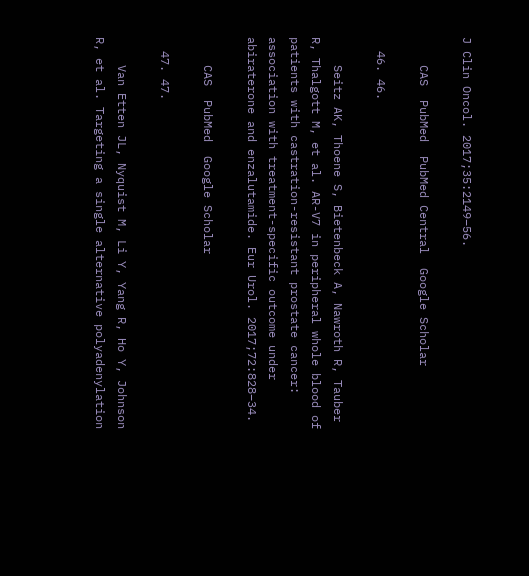J Clin Oncol. 2017;35:2149–56.

    CAS  PubMed  PubMed Central  Google Scholar

  46. 46.

    Seitz AK, Thoene S, Bietenbeck A, Nawroth R, Tauber R, Thalgott M, et al. AR-V7 in peripheral whole blood of patients with castration-resistant prostate cancer: association with treatment-specific outcome under abiraterone and enzalutamide. Eur Urol. 2017;72:828–34.

    CAS  PubMed  Google Scholar

  47. 47.

    Van Etten JL, Nyquist M, Li Y, Yang R, Ho Y, Johnson R, et al. Targeting a single alternative polyadenylation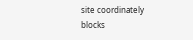site coordinately blocks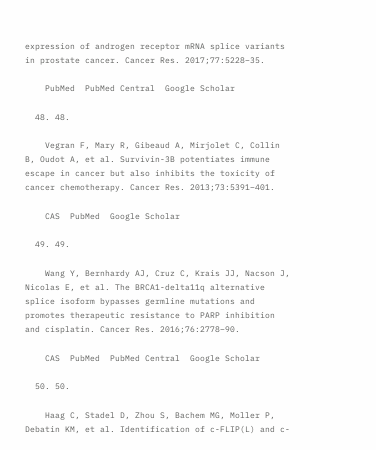expression of androgen receptor mRNA splice variants in prostate cancer. Cancer Res. 2017;77:5228–35.

    PubMed  PubMed Central  Google Scholar

  48. 48.

    Vegran F, Mary R, Gibeaud A, Mirjolet C, Collin B, Oudot A, et al. Survivin-3B potentiates immune escape in cancer but also inhibits the toxicity of cancer chemotherapy. Cancer Res. 2013;73:5391–401.

    CAS  PubMed  Google Scholar

  49. 49.

    Wang Y, Bernhardy AJ, Cruz C, Krais JJ, Nacson J, Nicolas E, et al. The BRCA1-delta11q alternative splice isoform bypasses germline mutations and promotes therapeutic resistance to PARP inhibition and cisplatin. Cancer Res. 2016;76:2778–90.

    CAS  PubMed  PubMed Central  Google Scholar

  50. 50.

    Haag C, Stadel D, Zhou S, Bachem MG, Moller P, Debatin KM, et al. Identification of c-FLIP(L) and c-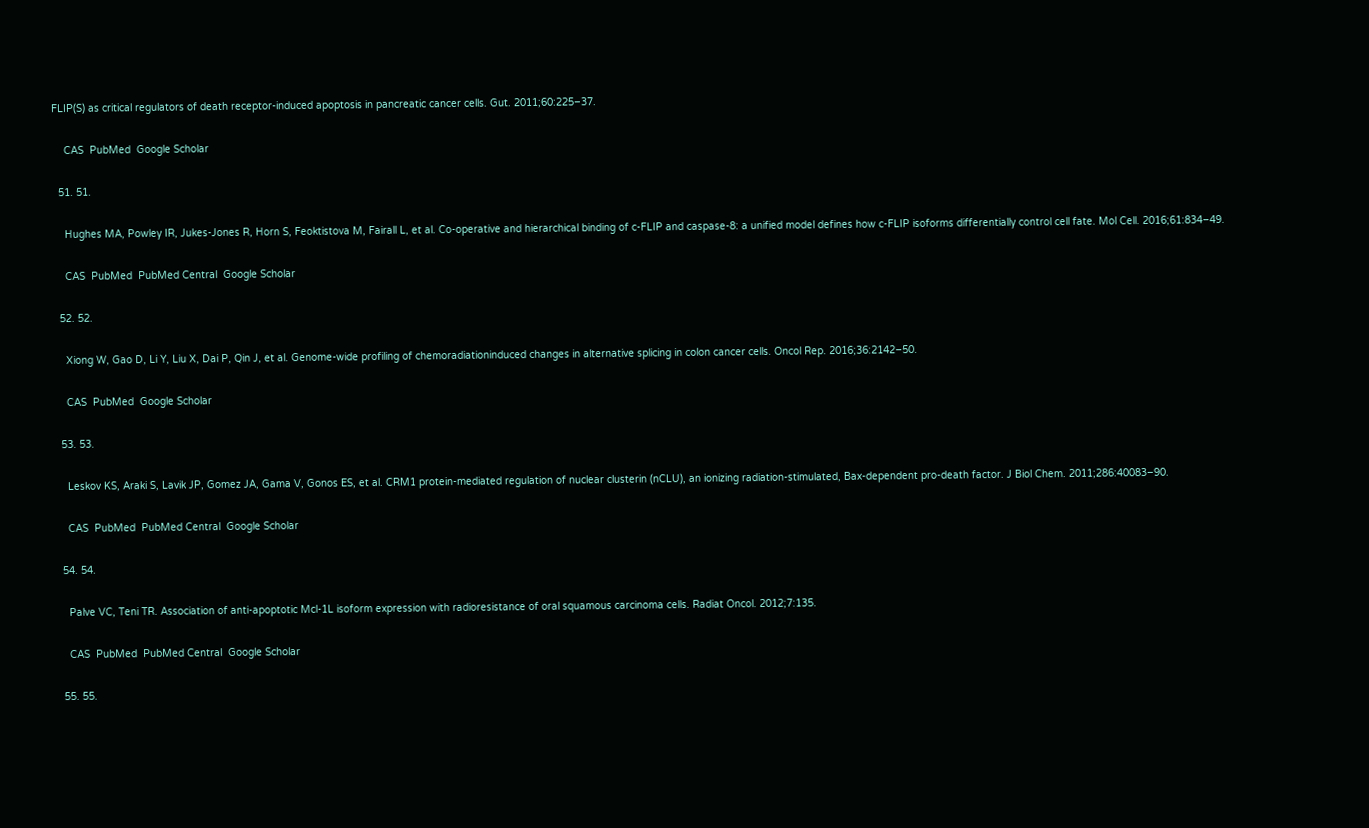FLIP(S) as critical regulators of death receptor-induced apoptosis in pancreatic cancer cells. Gut. 2011;60:225–37.

    CAS  PubMed  Google Scholar

  51. 51.

    Hughes MA, Powley IR, Jukes-Jones R, Horn S, Feoktistova M, Fairall L, et al. Co-operative and hierarchical binding of c-FLIP and caspase-8: a unified model defines how c-FLIP isoforms differentially control cell fate. Mol Cell. 2016;61:834–49.

    CAS  PubMed  PubMed Central  Google Scholar

  52. 52.

    Xiong W, Gao D, Li Y, Liu X, Dai P, Qin J, et al. Genome-wide profiling of chemoradiationinduced changes in alternative splicing in colon cancer cells. Oncol Rep. 2016;36:2142–50.

    CAS  PubMed  Google Scholar

  53. 53.

    Leskov KS, Araki S, Lavik JP, Gomez JA, Gama V, Gonos ES, et al. CRM1 protein-mediated regulation of nuclear clusterin (nCLU), an ionizing radiation-stimulated, Bax-dependent pro-death factor. J Biol Chem. 2011;286:40083–90.

    CAS  PubMed  PubMed Central  Google Scholar

  54. 54.

    Palve VC, Teni TR. Association of anti-apoptotic Mcl-1L isoform expression with radioresistance of oral squamous carcinoma cells. Radiat Oncol. 2012;7:135.

    CAS  PubMed  PubMed Central  Google Scholar

  55. 55.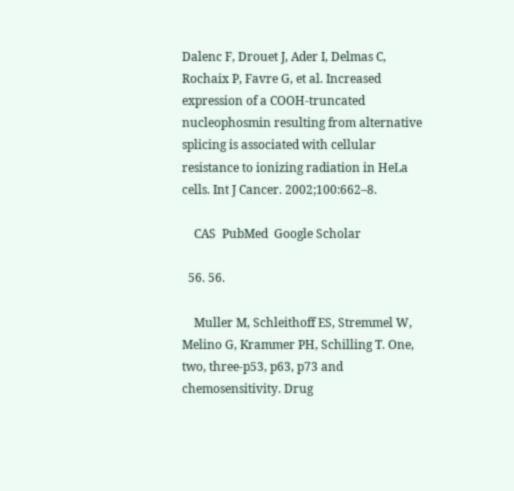Dalenc F, Drouet J, Ader I, Delmas C, Rochaix P, Favre G, et al. Increased expression of a COOH-truncated nucleophosmin resulting from alternative splicing is associated with cellular resistance to ionizing radiation in HeLa cells. Int J Cancer. 2002;100:662–8.

    CAS  PubMed  Google Scholar

  56. 56.

    Muller M, Schleithoff ES, Stremmel W, Melino G, Krammer PH, Schilling T. One, two, three-p53, p63, p73 and chemosensitivity. Drug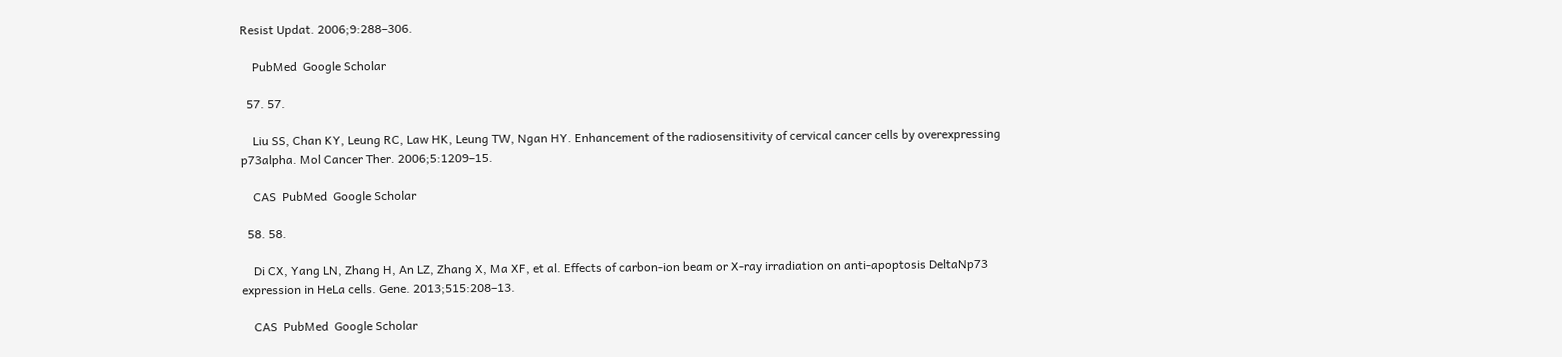Resist Updat. 2006;9:288–306.

    PubMed  Google Scholar

  57. 57.

    Liu SS, Chan KY, Leung RC, Law HK, Leung TW, Ngan HY. Enhancement of the radiosensitivity of cervical cancer cells by overexpressing p73alpha. Mol Cancer Ther. 2006;5:1209–15.

    CAS  PubMed  Google Scholar

  58. 58.

    Di CX, Yang LN, Zhang H, An LZ, Zhang X, Ma XF, et al. Effects of carbon-ion beam or X-ray irradiation on anti-apoptosis DeltaNp73 expression in HeLa cells. Gene. 2013;515:208–13.

    CAS  PubMed  Google Scholar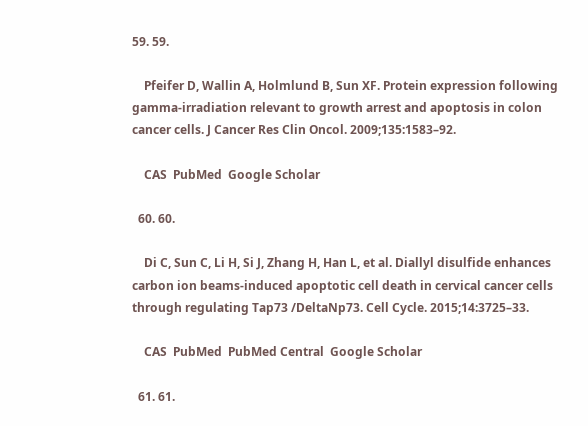59. 59.

    Pfeifer D, Wallin A, Holmlund B, Sun XF. Protein expression following gamma-irradiation relevant to growth arrest and apoptosis in colon cancer cells. J Cancer Res Clin Oncol. 2009;135:1583–92.

    CAS  PubMed  Google Scholar

  60. 60.

    Di C, Sun C, Li H, Si J, Zhang H, Han L, et al. Diallyl disulfide enhances carbon ion beams-induced apoptotic cell death in cervical cancer cells through regulating Tap73 /DeltaNp73. Cell Cycle. 2015;14:3725–33.

    CAS  PubMed  PubMed Central  Google Scholar

  61. 61.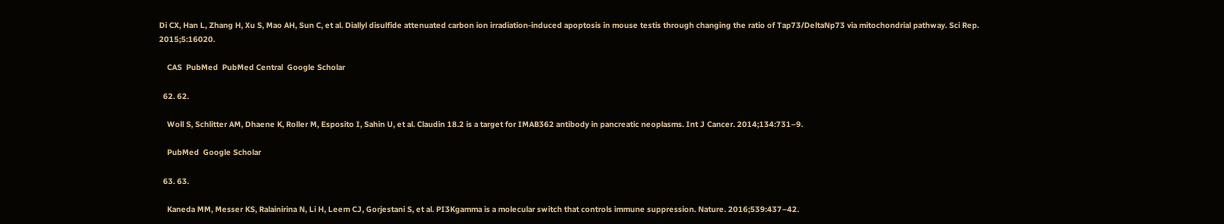Di CX, Han L, Zhang H, Xu S, Mao AH, Sun C, et al. Diallyl disulfide attenuated carbon ion irradiation-induced apoptosis in mouse testis through changing the ratio of Tap73/DeltaNp73 via mitochondrial pathway. Sci Rep. 2015;5:16020.

    CAS  PubMed  PubMed Central  Google Scholar

  62. 62.

    Woll S, Schlitter AM, Dhaene K, Roller M, Esposito I, Sahin U, et al. Claudin 18.2 is a target for IMAB362 antibody in pancreatic neoplasms. Int J Cancer. 2014;134:731–9.

    PubMed  Google Scholar

  63. 63.

    Kaneda MM, Messer KS, Ralainirina N, Li H, Leem CJ, Gorjestani S, et al. PI3Kgamma is a molecular switch that controls immune suppression. Nature. 2016;539:437–42.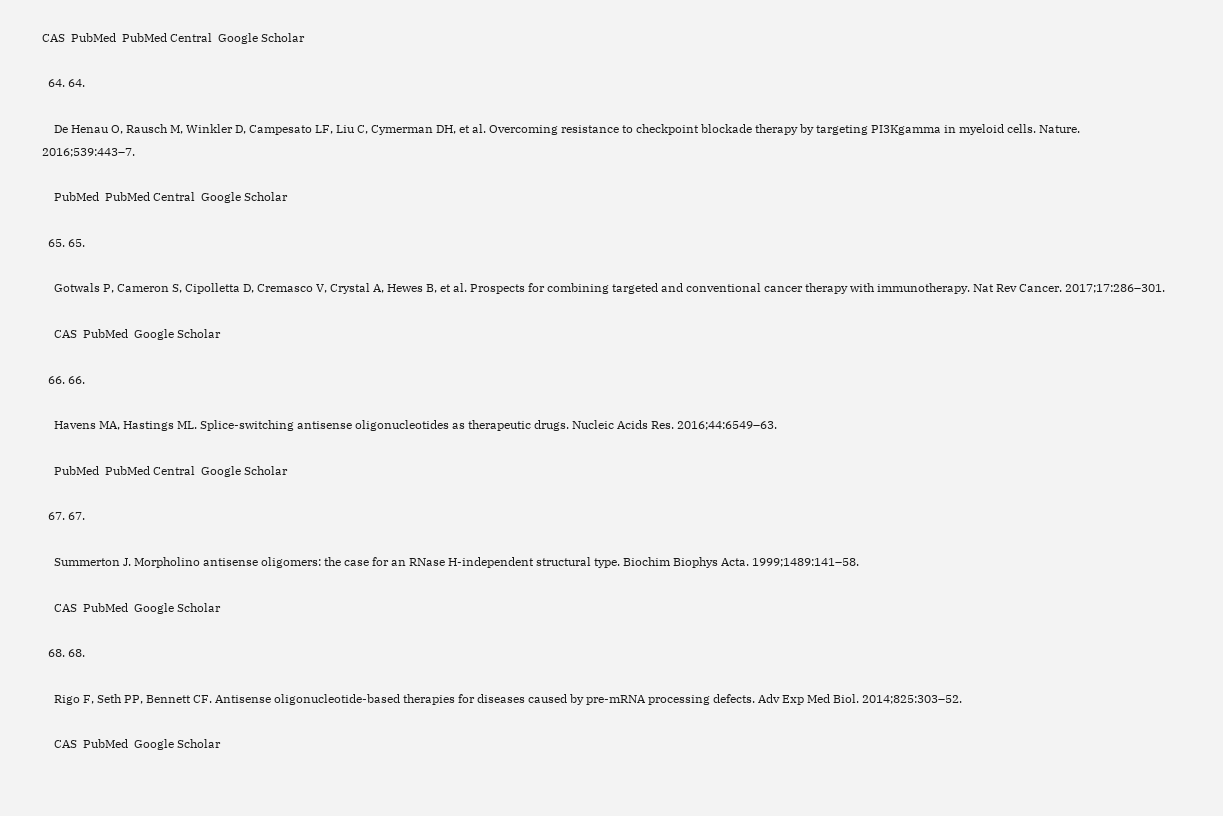CAS  PubMed  PubMed Central  Google Scholar

  64. 64.

    De Henau O, Rausch M, Winkler D, Campesato LF, Liu C, Cymerman DH, et al. Overcoming resistance to checkpoint blockade therapy by targeting PI3Kgamma in myeloid cells. Nature. 2016;539:443–7.

    PubMed  PubMed Central  Google Scholar

  65. 65.

    Gotwals P, Cameron S, Cipolletta D, Cremasco V, Crystal A, Hewes B, et al. Prospects for combining targeted and conventional cancer therapy with immunotherapy. Nat Rev Cancer. 2017;17:286–301.

    CAS  PubMed  Google Scholar

  66. 66.

    Havens MA, Hastings ML. Splice-switching antisense oligonucleotides as therapeutic drugs. Nucleic Acids Res. 2016;44:6549–63.

    PubMed  PubMed Central  Google Scholar

  67. 67.

    Summerton J. Morpholino antisense oligomers: the case for an RNase H-independent structural type. Biochim Biophys Acta. 1999;1489:141–58.

    CAS  PubMed  Google Scholar

  68. 68.

    Rigo F, Seth PP, Bennett CF. Antisense oligonucleotide-based therapies for diseases caused by pre-mRNA processing defects. Adv Exp Med Biol. 2014;825:303–52.

    CAS  PubMed  Google Scholar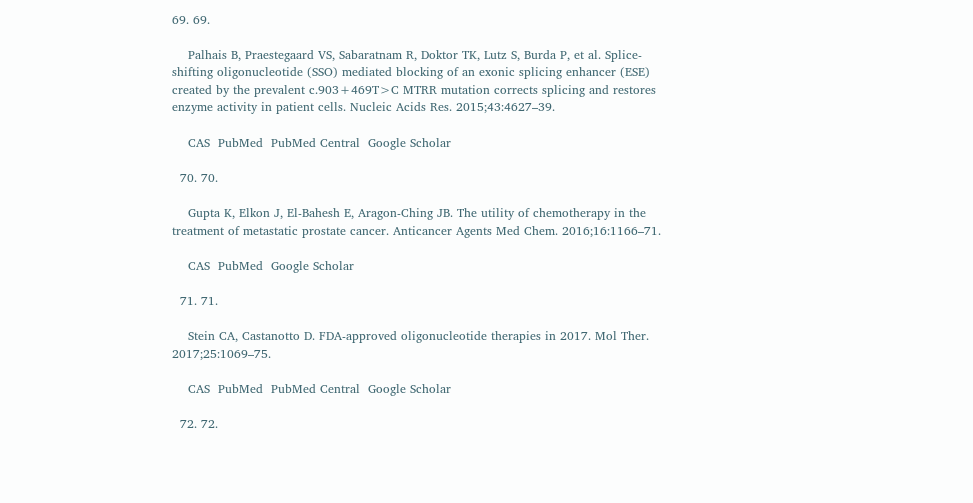69. 69.

    Palhais B, Praestegaard VS, Sabaratnam R, Doktor TK, Lutz S, Burda P, et al. Splice-shifting oligonucleotide (SSO) mediated blocking of an exonic splicing enhancer (ESE) created by the prevalent c.903+469T>C MTRR mutation corrects splicing and restores enzyme activity in patient cells. Nucleic Acids Res. 2015;43:4627–39.

    CAS  PubMed  PubMed Central  Google Scholar

  70. 70.

    Gupta K, Elkon J, El-Bahesh E, Aragon-Ching JB. The utility of chemotherapy in the treatment of metastatic prostate cancer. Anticancer Agents Med Chem. 2016;16:1166–71.

    CAS  PubMed  Google Scholar

  71. 71.

    Stein CA, Castanotto D. FDA-approved oligonucleotide therapies in 2017. Mol Ther. 2017;25:1069–75.

    CAS  PubMed  PubMed Central  Google Scholar

  72. 72.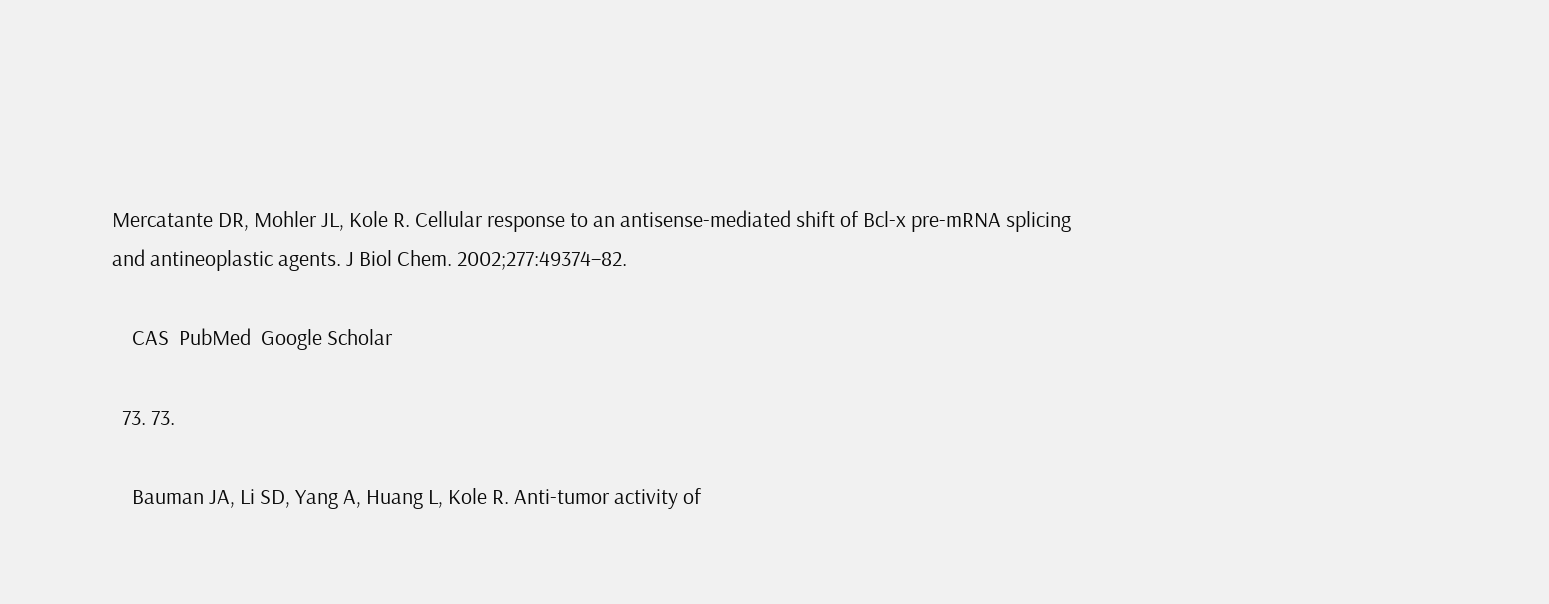Mercatante DR, Mohler JL, Kole R. Cellular response to an antisense-mediated shift of Bcl-x pre-mRNA splicing and antineoplastic agents. J Biol Chem. 2002;277:49374–82.

    CAS  PubMed  Google Scholar

  73. 73.

    Bauman JA, Li SD, Yang A, Huang L, Kole R. Anti-tumor activity of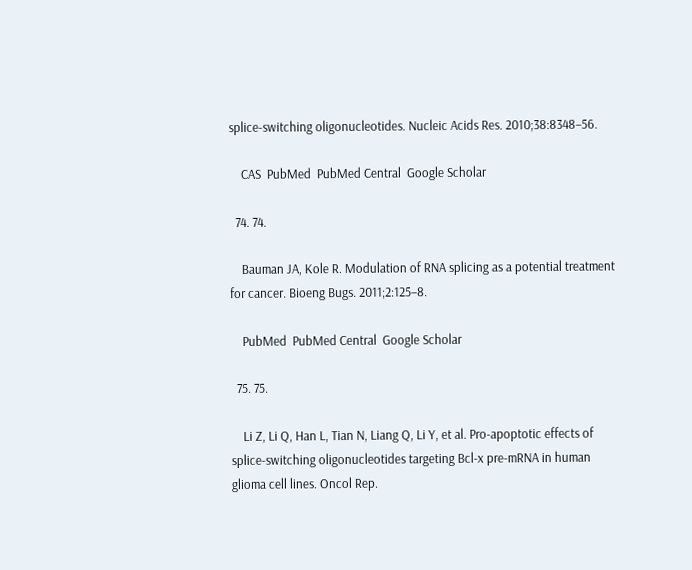splice-switching oligonucleotides. Nucleic Acids Res. 2010;38:8348–56.

    CAS  PubMed  PubMed Central  Google Scholar

  74. 74.

    Bauman JA, Kole R. Modulation of RNA splicing as a potential treatment for cancer. Bioeng Bugs. 2011;2:125–8.

    PubMed  PubMed Central  Google Scholar

  75. 75.

    Li Z, Li Q, Han L, Tian N, Liang Q, Li Y, et al. Pro-apoptotic effects of splice-switching oligonucleotides targeting Bcl-x pre-mRNA in human glioma cell lines. Oncol Rep.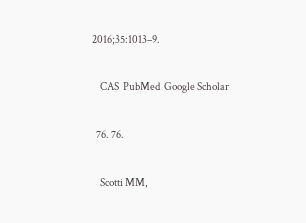2016;35:1013–9.

    CAS  PubMed  Google Scholar

  76. 76.

    Scotti MM,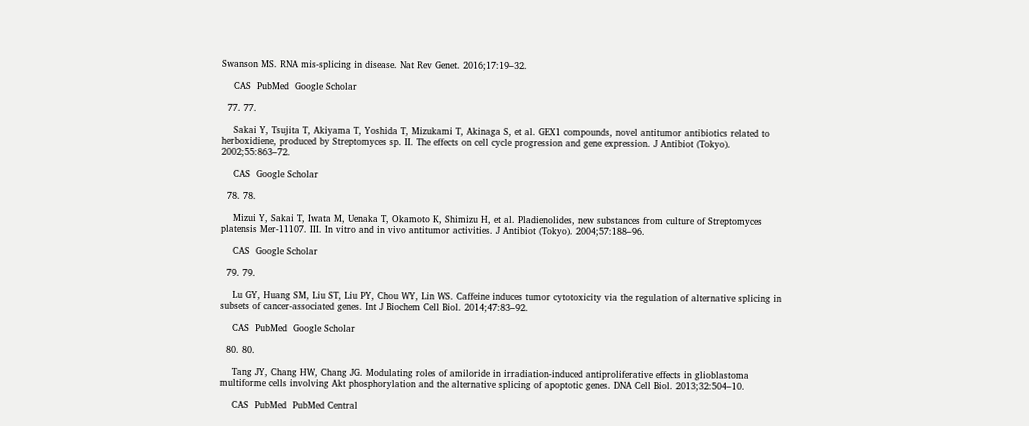Swanson MS. RNA mis-splicing in disease. Nat Rev Genet. 2016;17:19–32.

    CAS  PubMed  Google Scholar

  77. 77.

    Sakai Y, Tsujita T, Akiyama T, Yoshida T, Mizukami T, Akinaga S, et al. GEX1 compounds, novel antitumor antibiotics related to herboxidiene, produced by Streptomyces sp. II. The effects on cell cycle progression and gene expression. J Antibiot (Tokyo). 2002;55:863–72.

    CAS  Google Scholar

  78. 78.

    Mizui Y, Sakai T, Iwata M, Uenaka T, Okamoto K, Shimizu H, et al. Pladienolides, new substances from culture of Streptomyces platensis Mer-11107. III. In vitro and in vivo antitumor activities. J Antibiot (Tokyo). 2004;57:188–96.

    CAS  Google Scholar

  79. 79.

    Lu GY, Huang SM, Liu ST, Liu PY, Chou WY, Lin WS. Caffeine induces tumor cytotoxicity via the regulation of alternative splicing in subsets of cancer-associated genes. Int J Biochem Cell Biol. 2014;47:83–92.

    CAS  PubMed  Google Scholar

  80. 80.

    Tang JY, Chang HW, Chang JG. Modulating roles of amiloride in irradiation-induced antiproliferative effects in glioblastoma multiforme cells involving Akt phosphorylation and the alternative splicing of apoptotic genes. DNA Cell Biol. 2013;32:504–10.

    CAS  PubMed  PubMed Central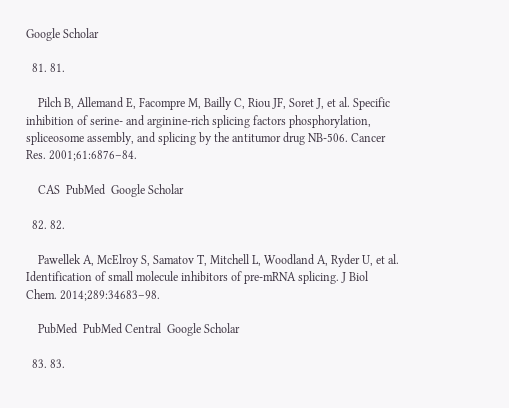Google Scholar

  81. 81.

    Pilch B, Allemand E, Facompre M, Bailly C, Riou JF, Soret J, et al. Specific inhibition of serine- and arginine-rich splicing factors phosphorylation, spliceosome assembly, and splicing by the antitumor drug NB-506. Cancer Res. 2001;61:6876–84.

    CAS  PubMed  Google Scholar

  82. 82.

    Pawellek A, McElroy S, Samatov T, Mitchell L, Woodland A, Ryder U, et al. Identification of small molecule inhibitors of pre-mRNA splicing. J Biol Chem. 2014;289:34683–98.

    PubMed  PubMed Central  Google Scholar

  83. 83.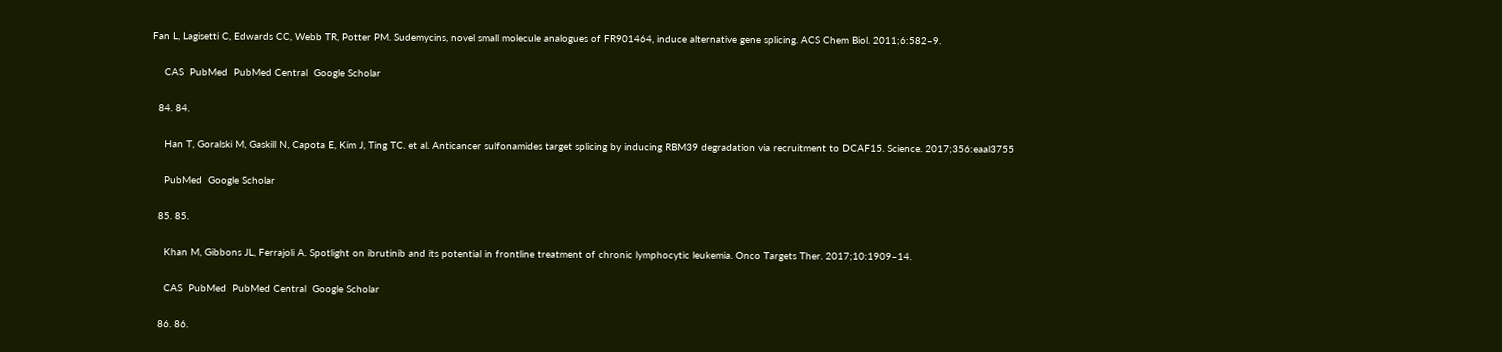Fan L, Lagisetti C, Edwards CC, Webb TR, Potter PM. Sudemycins, novel small molecule analogues of FR901464, induce alternative gene splicing. ACS Chem Biol. 2011;6:582–9.

    CAS  PubMed  PubMed Central  Google Scholar

  84. 84.

    Han T, Goralski M, Gaskill N, Capota E, Kim J, Ting TC. et al. Anticancer sulfonamides target splicing by inducing RBM39 degradation via recruitment to DCAF15. Science. 2017;356:eaal3755

    PubMed  Google Scholar

  85. 85.

    Khan M, Gibbons JL, Ferrajoli A. Spotlight on ibrutinib and its potential in frontline treatment of chronic lymphocytic leukemia. Onco Targets Ther. 2017;10:1909–14.

    CAS  PubMed  PubMed Central  Google Scholar

  86. 86.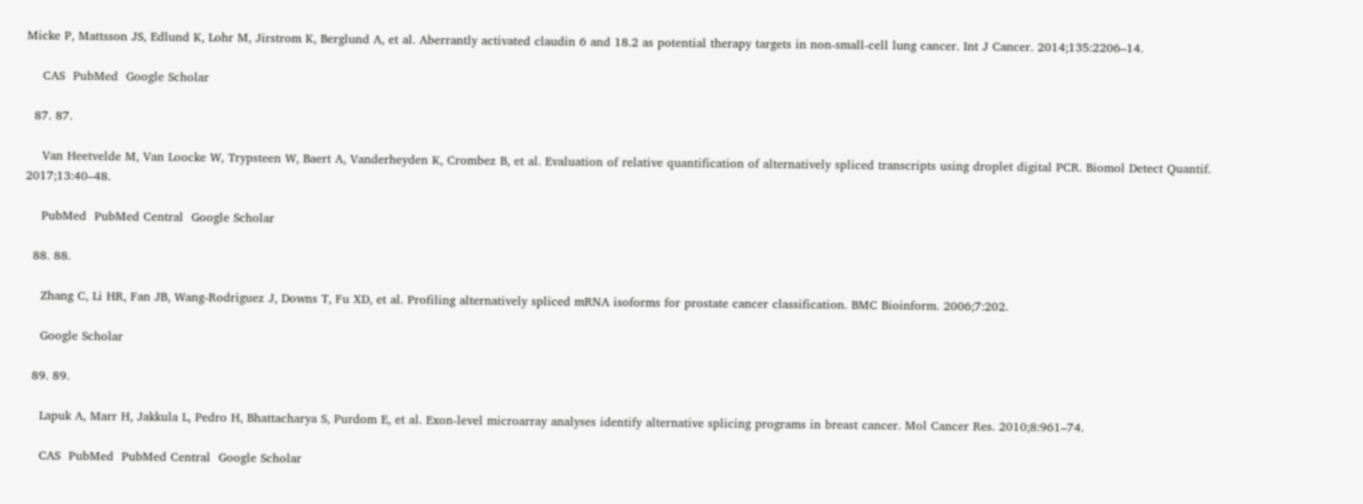Micke P, Mattsson JS, Edlund K, Lohr M, Jirstrom K, Berglund A, et al. Aberrantly activated claudin 6 and 18.2 as potential therapy targets in non-small-cell lung cancer. Int J Cancer. 2014;135:2206–14.

    CAS  PubMed  Google Scholar

  87. 87.

    Van Heetvelde M, Van Loocke W, Trypsteen W, Baert A, Vanderheyden K, Crombez B, et al. Evaluation of relative quantification of alternatively spliced transcripts using droplet digital PCR. Biomol Detect Quantif. 2017;13:40–48.

    PubMed  PubMed Central  Google Scholar

  88. 88.

    Zhang C, Li HR, Fan JB, Wang-Rodriguez J, Downs T, Fu XD, et al. Profiling alternatively spliced mRNA isoforms for prostate cancer classification. BMC Bioinform. 2006;7:202.

    Google Scholar

  89. 89.

    Lapuk A, Marr H, Jakkula L, Pedro H, Bhattacharya S, Purdom E, et al. Exon-level microarray analyses identify alternative splicing programs in breast cancer. Mol Cancer Res. 2010;8:961–74.

    CAS  PubMed  PubMed Central  Google Scholar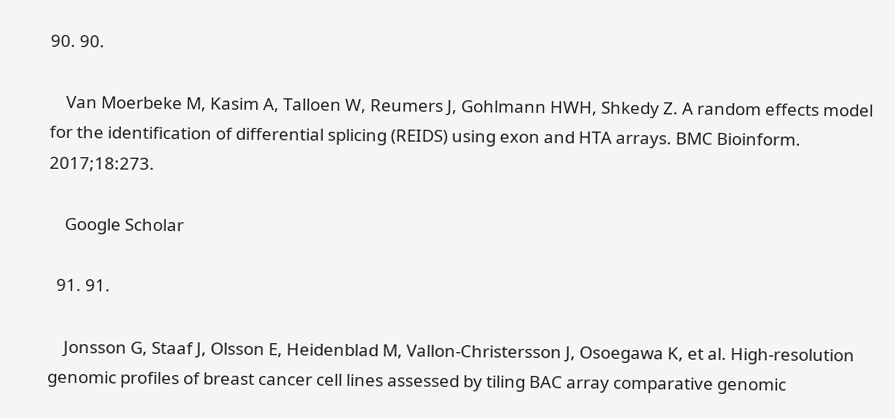90. 90.

    Van Moerbeke M, Kasim A, Talloen W, Reumers J, Gohlmann HWH, Shkedy Z. A random effects model for the identification of differential splicing (REIDS) using exon and HTA arrays. BMC Bioinform. 2017;18:273.

    Google Scholar

  91. 91.

    Jonsson G, Staaf J, Olsson E, Heidenblad M, Vallon-Christersson J, Osoegawa K, et al. High-resolution genomic profiles of breast cancer cell lines assessed by tiling BAC array comparative genomic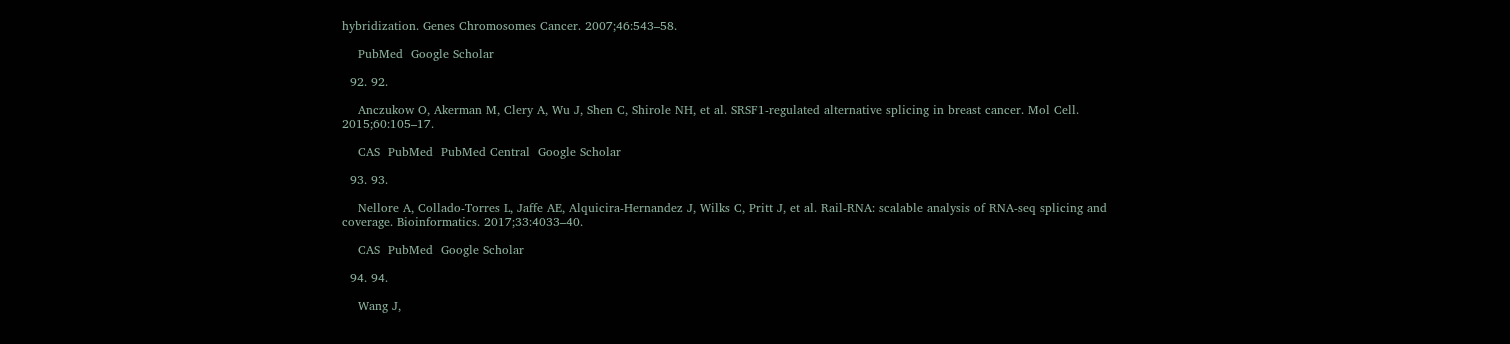hybridization. Genes Chromosomes Cancer. 2007;46:543–58.

    PubMed  Google Scholar

  92. 92.

    Anczukow O, Akerman M, Clery A, Wu J, Shen C, Shirole NH, et al. SRSF1-regulated alternative splicing in breast cancer. Mol Cell. 2015;60:105–17.

    CAS  PubMed  PubMed Central  Google Scholar

  93. 93.

    Nellore A, Collado-Torres L, Jaffe AE, Alquicira-Hernandez J, Wilks C, Pritt J, et al. Rail-RNA: scalable analysis of RNA-seq splicing and coverage. Bioinformatics. 2017;33:4033–40.

    CAS  PubMed  Google Scholar

  94. 94.

    Wang J,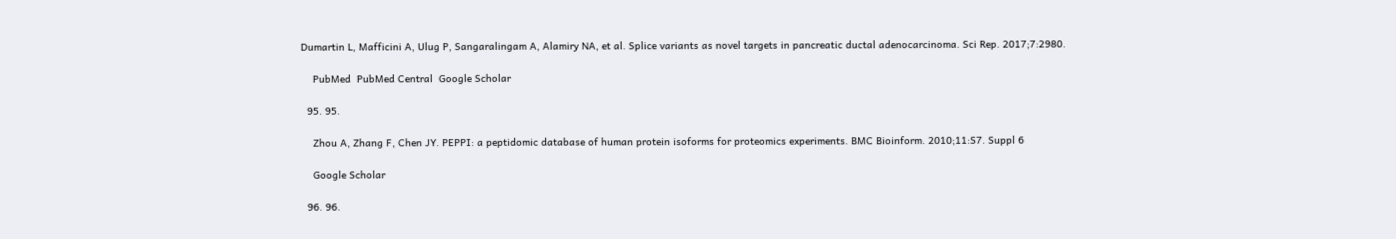Dumartin L, Mafficini A, Ulug P, Sangaralingam A, Alamiry NA, et al. Splice variants as novel targets in pancreatic ductal adenocarcinoma. Sci Rep. 2017;7:2980.

    PubMed  PubMed Central  Google Scholar

  95. 95.

    Zhou A, Zhang F, Chen JY. PEPPI: a peptidomic database of human protein isoforms for proteomics experiments. BMC Bioinform. 2010;11:S7. Suppl 6

    Google Scholar

  96. 96.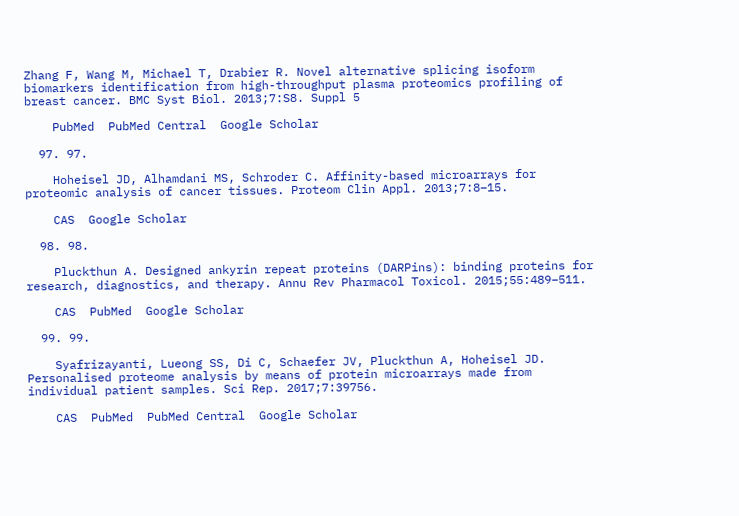Zhang F, Wang M, Michael T, Drabier R. Novel alternative splicing isoform biomarkers identification from high-throughput plasma proteomics profiling of breast cancer. BMC Syst Biol. 2013;7:S8. Suppl 5

    PubMed  PubMed Central  Google Scholar

  97. 97.

    Hoheisel JD, Alhamdani MS, Schroder C. Affinity-based microarrays for proteomic analysis of cancer tissues. Proteom Clin Appl. 2013;7:8–15.

    CAS  Google Scholar

  98. 98.

    Pluckthun A. Designed ankyrin repeat proteins (DARPins): binding proteins for research, diagnostics, and therapy. Annu Rev Pharmacol Toxicol. 2015;55:489–511.

    CAS  PubMed  Google Scholar

  99. 99.

    Syafrizayanti, Lueong SS, Di C, Schaefer JV, Pluckthun A, Hoheisel JD. Personalised proteome analysis by means of protein microarrays made from individual patient samples. Sci Rep. 2017;7:39756.

    CAS  PubMed  PubMed Central  Google Scholar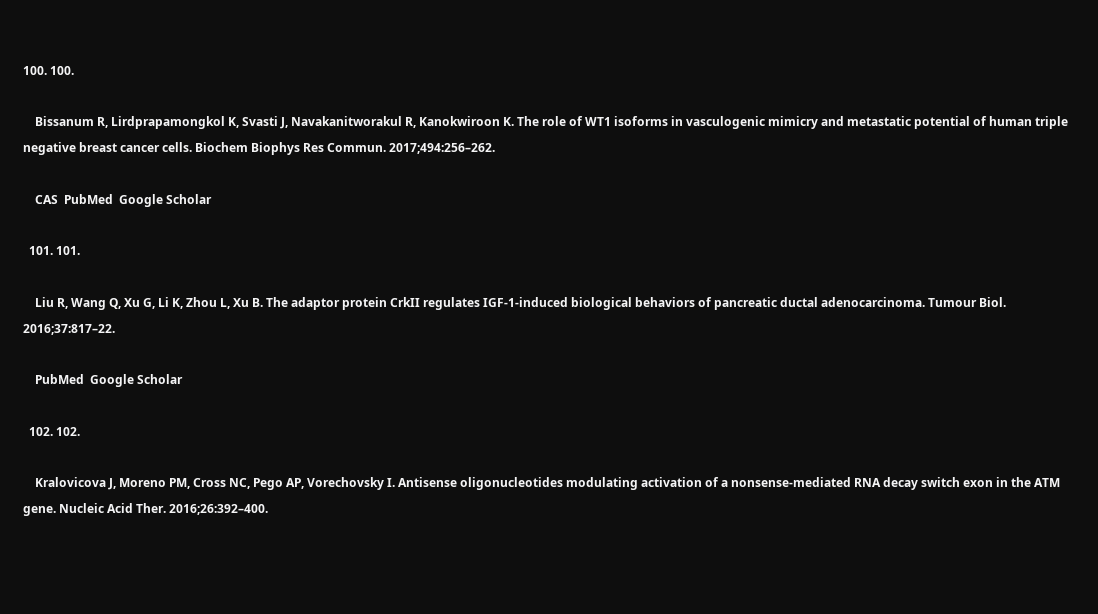100. 100.

    Bissanum R, Lirdprapamongkol K, Svasti J, Navakanitworakul R, Kanokwiroon K. The role of WT1 isoforms in vasculogenic mimicry and metastatic potential of human triple negative breast cancer cells. Biochem Biophys Res Commun. 2017;494:256–262.

    CAS  PubMed  Google Scholar

  101. 101.

    Liu R, Wang Q, Xu G, Li K, Zhou L, Xu B. The adaptor protein CrkII regulates IGF-1-induced biological behaviors of pancreatic ductal adenocarcinoma. Tumour Biol. 2016;37:817–22.

    PubMed  Google Scholar

  102. 102.

    Kralovicova J, Moreno PM, Cross NC, Pego AP, Vorechovsky I. Antisense oligonucleotides modulating activation of a nonsense-mediated RNA decay switch exon in the ATM gene. Nucleic Acid Ther. 2016;26:392–400.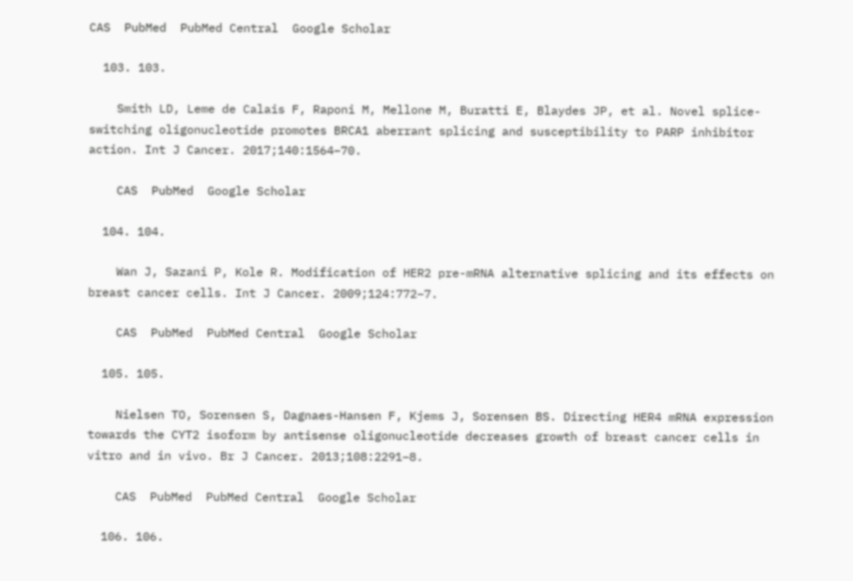CAS  PubMed  PubMed Central  Google Scholar

  103. 103.

    Smith LD, Leme de Calais F, Raponi M, Mellone M, Buratti E, Blaydes JP, et al. Novel splice-switching oligonucleotide promotes BRCA1 aberrant splicing and susceptibility to PARP inhibitor action. Int J Cancer. 2017;140:1564–70.

    CAS  PubMed  Google Scholar

  104. 104.

    Wan J, Sazani P, Kole R. Modification of HER2 pre-mRNA alternative splicing and its effects on breast cancer cells. Int J Cancer. 2009;124:772–7.

    CAS  PubMed  PubMed Central  Google Scholar

  105. 105.

    Nielsen TO, Sorensen S, Dagnaes-Hansen F, Kjems J, Sorensen BS. Directing HER4 mRNA expression towards the CYT2 isoform by antisense oligonucleotide decreases growth of breast cancer cells in vitro and in vivo. Br J Cancer. 2013;108:2291–8.

    CAS  PubMed  PubMed Central  Google Scholar

  106. 106.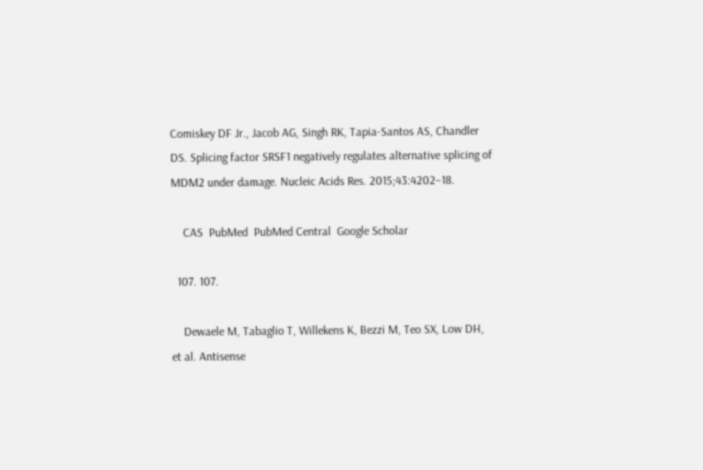Comiskey DF Jr., Jacob AG, Singh RK, Tapia-Santos AS, Chandler DS. Splicing factor SRSF1 negatively regulates alternative splicing of MDM2 under damage. Nucleic Acids Res. 2015;43:4202–18.

    CAS  PubMed  PubMed Central  Google Scholar

  107. 107.

    Dewaele M, Tabaglio T, Willekens K, Bezzi M, Teo SX, Low DH, et al. Antisense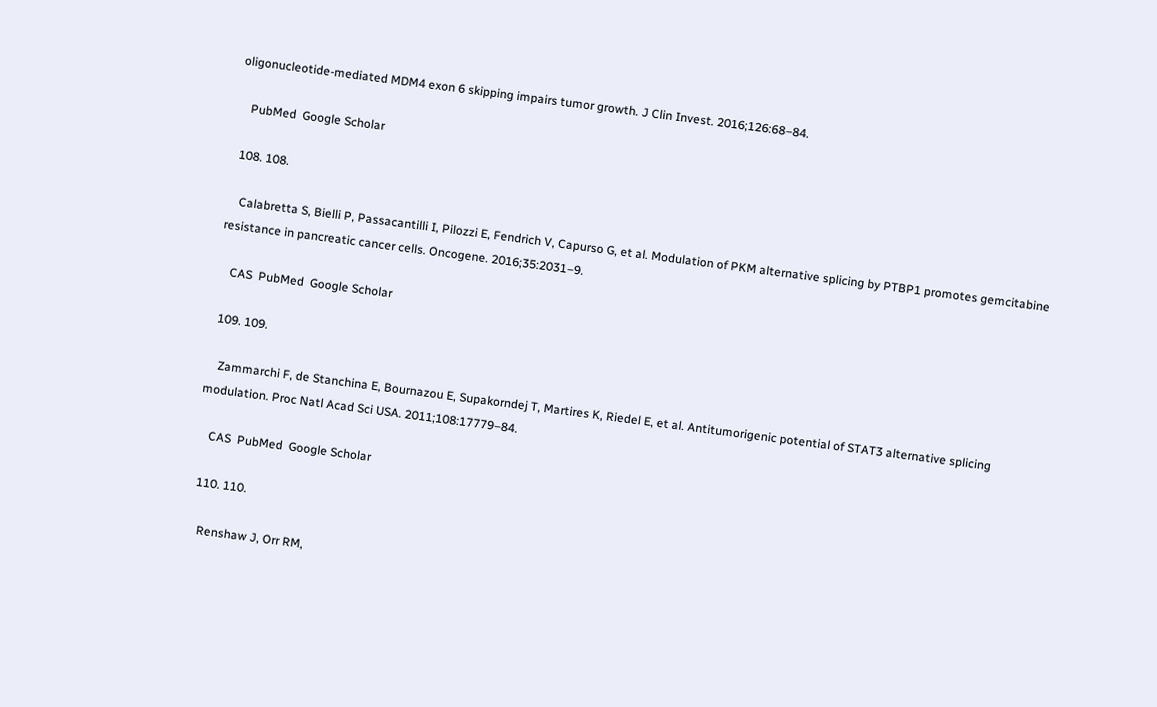oligonucleotide-mediated MDM4 exon 6 skipping impairs tumor growth. J Clin Invest. 2016;126:68–84.

    PubMed  Google Scholar

  108. 108.

    Calabretta S, Bielli P, Passacantilli I, Pilozzi E, Fendrich V, Capurso G, et al. Modulation of PKM alternative splicing by PTBP1 promotes gemcitabine resistance in pancreatic cancer cells. Oncogene. 2016;35:2031–9.

    CAS  PubMed  Google Scholar

  109. 109.

    Zammarchi F, de Stanchina E, Bournazou E, Supakorndej T, Martires K, Riedel E, et al. Antitumorigenic potential of STAT3 alternative splicing modulation. Proc Natl Acad Sci USA. 2011;108:17779–84.

    CAS  PubMed  Google Scholar

  110. 110.

    Renshaw J, Orr RM,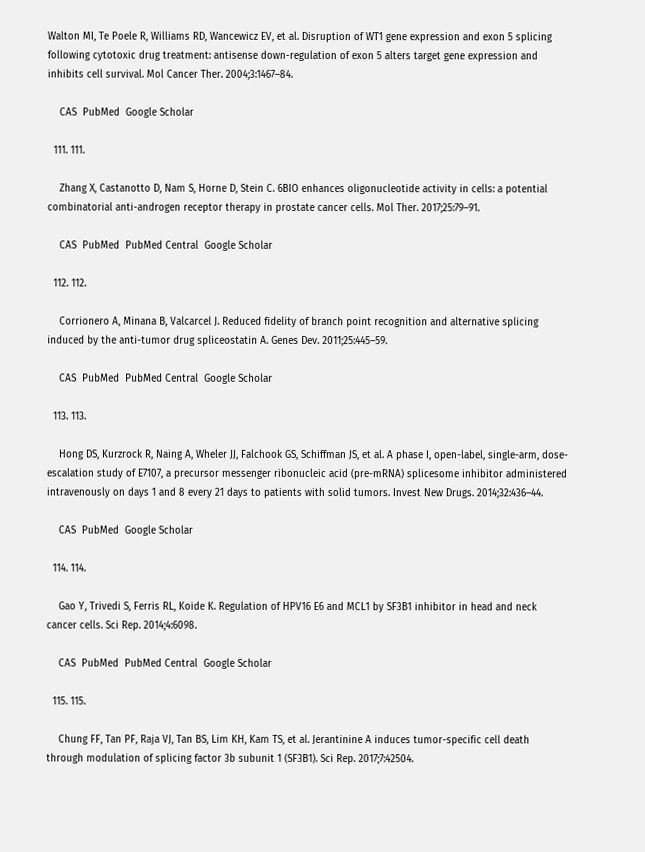Walton MI, Te Poele R, Williams RD, Wancewicz EV, et al. Disruption of WT1 gene expression and exon 5 splicing following cytotoxic drug treatment: antisense down-regulation of exon 5 alters target gene expression and inhibits cell survival. Mol Cancer Ther. 2004;3:1467–84.

    CAS  PubMed  Google Scholar

  111. 111.

    Zhang X, Castanotto D, Nam S, Horne D, Stein C. 6BIO enhances oligonucleotide activity in cells: a potential combinatorial anti-androgen receptor therapy in prostate cancer cells. Mol Ther. 2017;25:79–91.

    CAS  PubMed  PubMed Central  Google Scholar

  112. 112.

    Corrionero A, Minana B, Valcarcel J. Reduced fidelity of branch point recognition and alternative splicing induced by the anti-tumor drug spliceostatin A. Genes Dev. 2011;25:445–59.

    CAS  PubMed  PubMed Central  Google Scholar

  113. 113.

    Hong DS, Kurzrock R, Naing A, Wheler JJ, Falchook GS, Schiffman JS, et al. A phase I, open-label, single-arm, dose-escalation study of E7107, a precursor messenger ribonucleic acid (pre-mRNA) splicesome inhibitor administered intravenously on days 1 and 8 every 21 days to patients with solid tumors. Invest New Drugs. 2014;32:436–44.

    CAS  PubMed  Google Scholar

  114. 114.

    Gao Y, Trivedi S, Ferris RL, Koide K. Regulation of HPV16 E6 and MCL1 by SF3B1 inhibitor in head and neck cancer cells. Sci Rep. 2014;4:6098.

    CAS  PubMed  PubMed Central  Google Scholar

  115. 115.

    Chung FF, Tan PF, Raja VJ, Tan BS, Lim KH, Kam TS, et al. Jerantinine A induces tumor-specific cell death through modulation of splicing factor 3b subunit 1 (SF3B1). Sci Rep. 2017;7:42504.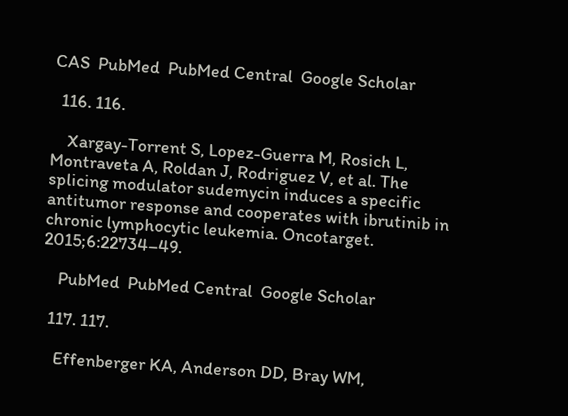CAS  PubMed  PubMed Central  Google Scholar

  116. 116.

    Xargay-Torrent S, Lopez-Guerra M, Rosich L, Montraveta A, Roldan J, Rodriguez V, et al. The splicing modulator sudemycin induces a specific antitumor response and cooperates with ibrutinib in chronic lymphocytic leukemia. Oncotarget. 2015;6:22734–49.

    PubMed  PubMed Central  Google Scholar

  117. 117.

    Effenberger KA, Anderson DD, Bray WM,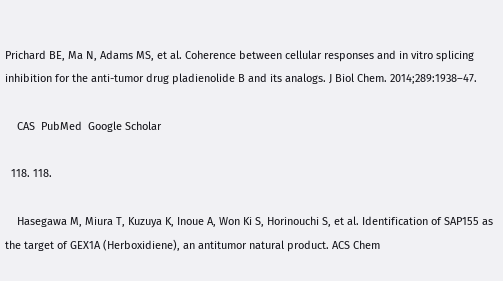Prichard BE, Ma N, Adams MS, et al. Coherence between cellular responses and in vitro splicing inhibition for the anti-tumor drug pladienolide B and its analogs. J Biol Chem. 2014;289:1938–47.

    CAS  PubMed  Google Scholar

  118. 118.

    Hasegawa M, Miura T, Kuzuya K, Inoue A, Won Ki S, Horinouchi S, et al. Identification of SAP155 as the target of GEX1A (Herboxidiene), an antitumor natural product. ACS Chem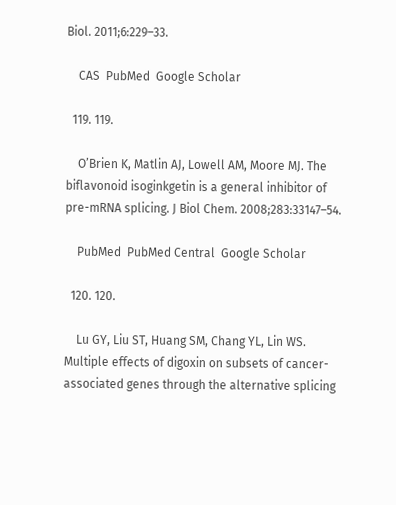Biol. 2011;6:229–33.

    CAS  PubMed  Google Scholar

  119. 119.

    O’Brien K, Matlin AJ, Lowell AM, Moore MJ. The biflavonoid isoginkgetin is a general inhibitor of pre-mRNA splicing. J Biol Chem. 2008;283:33147–54.

    PubMed  PubMed Central  Google Scholar

  120. 120.

    Lu GY, Liu ST, Huang SM, Chang YL, Lin WS. Multiple effects of digoxin on subsets of cancer-associated genes through the alternative splicing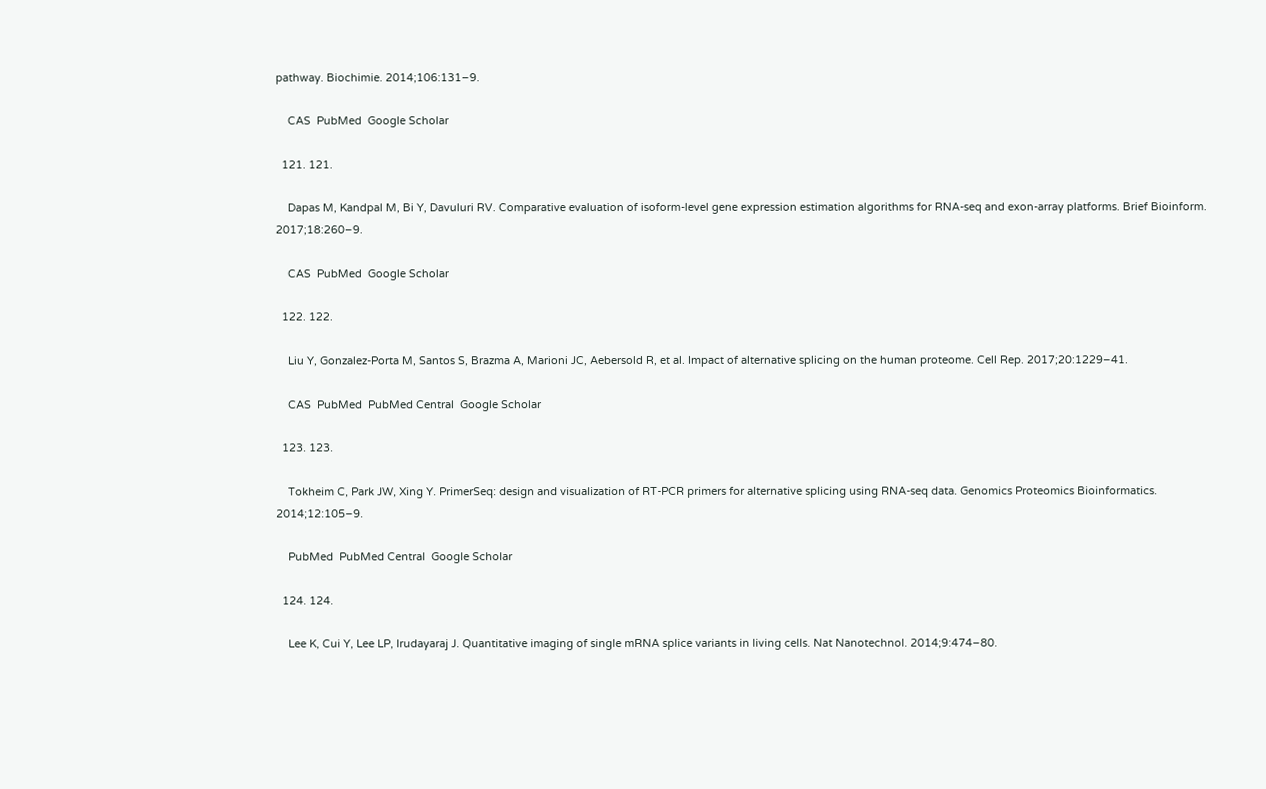pathway. Biochimie. 2014;106:131–9.

    CAS  PubMed  Google Scholar

  121. 121.

    Dapas M, Kandpal M, Bi Y, Davuluri RV. Comparative evaluation of isoform-level gene expression estimation algorithms for RNA-seq and exon-array platforms. Brief Bioinform. 2017;18:260–9.

    CAS  PubMed  Google Scholar

  122. 122.

    Liu Y, Gonzalez-Porta M, Santos S, Brazma A, Marioni JC, Aebersold R, et al. Impact of alternative splicing on the human proteome. Cell Rep. 2017;20:1229–41.

    CAS  PubMed  PubMed Central  Google Scholar

  123. 123.

    Tokheim C, Park JW, Xing Y. PrimerSeq: design and visualization of RT-PCR primers for alternative splicing using RNA-seq data. Genomics Proteomics Bioinformatics. 2014;12:105–9.

    PubMed  PubMed Central  Google Scholar

  124. 124.

    Lee K, Cui Y, Lee LP, Irudayaraj J. Quantitative imaging of single mRNA splice variants in living cells. Nat Nanotechnol. 2014;9:474–80.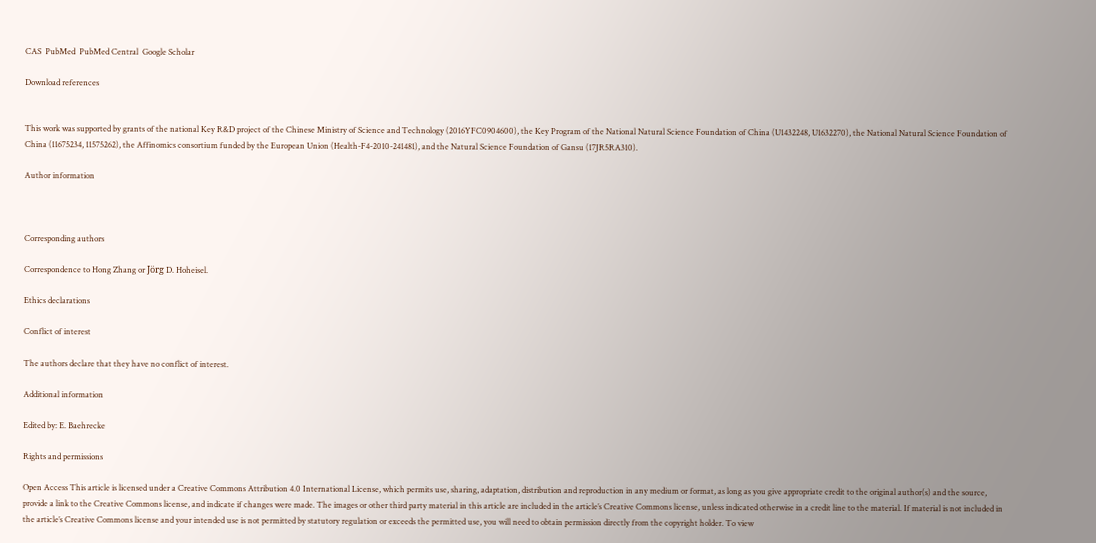CAS  PubMed  PubMed Central  Google Scholar

Download references


This work was supported by grants of the national Key R&D project of the Chinese Ministry of Science and Technology (2016YFC0904600), the Key Program of the National Natural Science Foundation of China (U1432248, U1632270), the National Natural Science Foundation of China (11675234, 11575262), the Affinomics consortium funded by the European Union (Health-F4-2010-241481), and the Natural Science Foundation of Gansu (17JR5RA310).

Author information



Corresponding authors

Correspondence to Hong Zhang or Jörg D. Hoheisel.

Ethics declarations

Conflict of interest

The authors declare that they have no conflict of interest.

Additional information

Edited by: E. Baehrecke

Rights and permissions

Open Access This article is licensed under a Creative Commons Attribution 4.0 International License, which permits use, sharing, adaptation, distribution and reproduction in any medium or format, as long as you give appropriate credit to the original author(s) and the source, provide a link to the Creative Commons license, and indicate if changes were made. The images or other third party material in this article are included in the article’s Creative Commons license, unless indicated otherwise in a credit line to the material. If material is not included in the article’s Creative Commons license and your intended use is not permitted by statutory regulation or exceeds the permitted use, you will need to obtain permission directly from the copyright holder. To view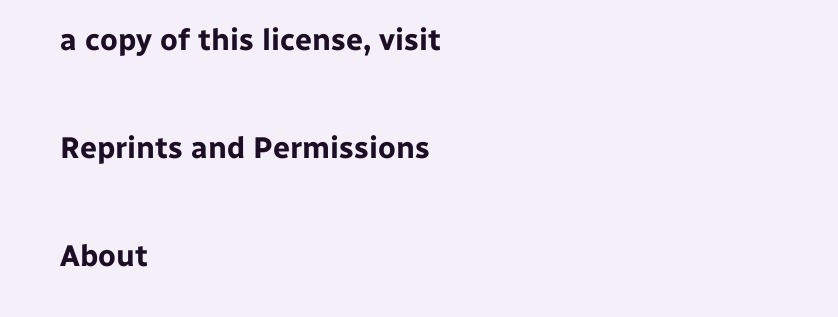a copy of this license, visit

Reprints and Permissions

About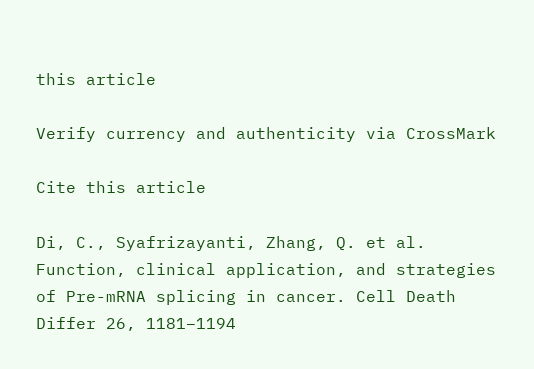this article

Verify currency and authenticity via CrossMark

Cite this article

Di, C., Syafrizayanti, Zhang, Q. et al. Function, clinical application, and strategies of Pre-mRNA splicing in cancer. Cell Death Differ 26, 1181–1194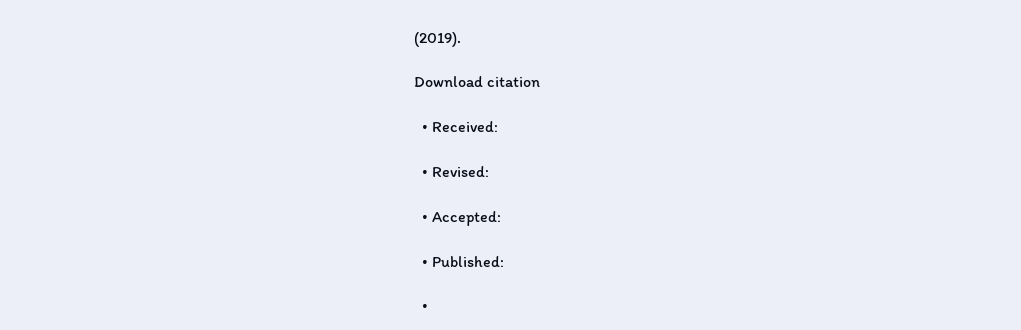(2019).

Download citation

  • Received:

  • Revised:

  • Accepted:

  • Published:

  •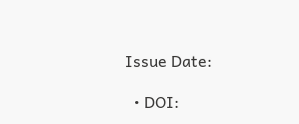Issue Date:

  • DOI: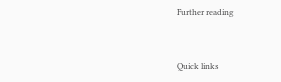Further reading


Quick links